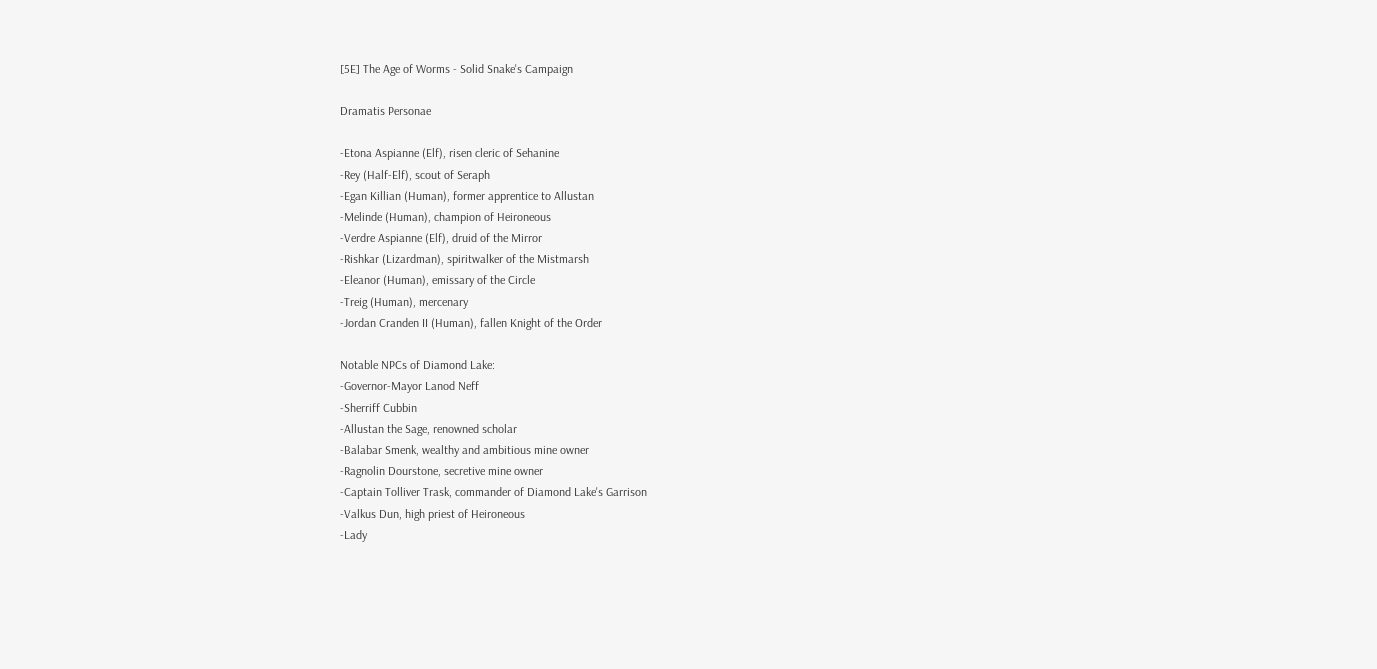[5E] The Age of Worms - Solid Snake's Campaign

Dramatis Personae

-Etona Aspianne (Elf), risen cleric of Sehanine
-Rey (Half-Elf), scout of Seraph
-Egan Killian (Human), former apprentice to Allustan
-Melinde (Human), champion of Heironeous
-Verdre Aspianne (Elf), druid of the Mirror
-Rishkar (Lizardman), spiritwalker of the Mistmarsh
-Eleanor (Human), emissary of the Circle
-Treig (Human), mercenary
-Jordan Cranden II (Human), fallen Knight of the Order

Notable NPCs of Diamond Lake:
-Governor-Mayor Lanod Neff
-Sherriff Cubbin
-Allustan the Sage, renowned scholar
-Balabar Smenk, wealthy and ambitious mine owner
-Ragnolin Dourstone, secretive mine owner
-Captain Tolliver Trask, commander of Diamond Lake's Garrison
-Valkus Dun, high priest of Heironeous
-Lady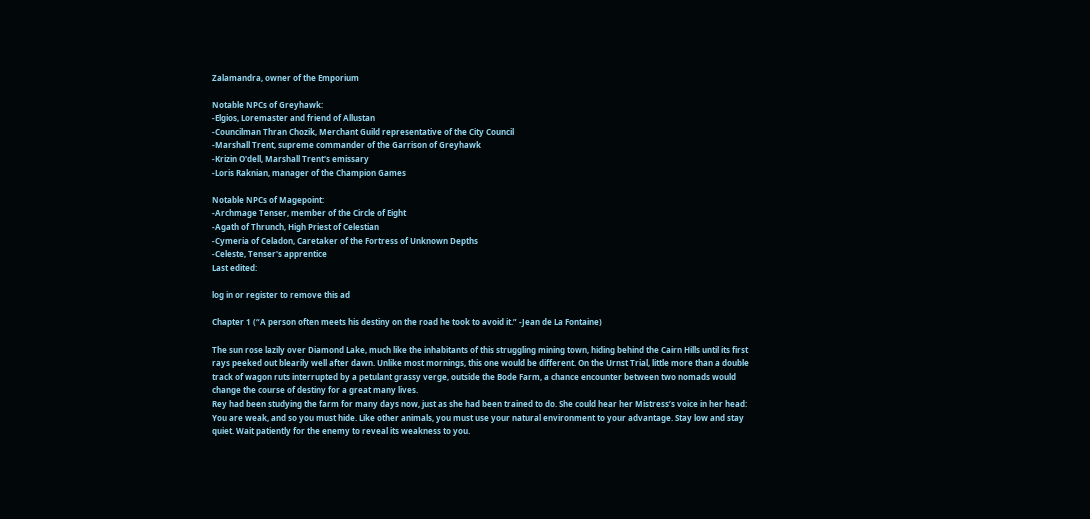Zalamandra, owner of the Emporium

Notable NPCs of Greyhawk:
-Elgios, Loremaster and friend of Allustan
-Councilman Thran Chozik, Merchant Guild representative of the City Council
-Marshall Trent, supreme commander of the Garrison of Greyhawk
-Krizin O'dell, Marshall Trent's emissary
-Loris Raknian, manager of the Champion Games

Notable NPCs of Magepoint:
-Archmage Tenser, member of the Circle of Eight
-Agath of Thrunch, High Priest of Celestian
-Cymeria of Celadon, Caretaker of the Fortress of Unknown Depths
-Celeste, Tenser's apprentice
Last edited:

log in or register to remove this ad

Chapter 1 (“A person often meets his destiny on the road he took to avoid it.” -Jean de La Fontaine)

The sun rose lazily over Diamond Lake, much like the inhabitants of this struggling mining town, hiding behind the Cairn Hills until its first rays peeked out blearily well after dawn. Unlike most mornings, this one would be different. On the Urnst Trial, little more than a double track of wagon ruts interrupted by a petulant grassy verge, outside the Bode Farm, a chance encounter between two nomads would change the course of destiny for a great many lives.
Rey had been studying the farm for many days now, just as she had been trained to do. She could hear her Mistress’s voice in her head: You are weak, and so you must hide. Like other animals, you must use your natural environment to your advantage. Stay low and stay quiet. Wait patiently for the enemy to reveal its weakness to you.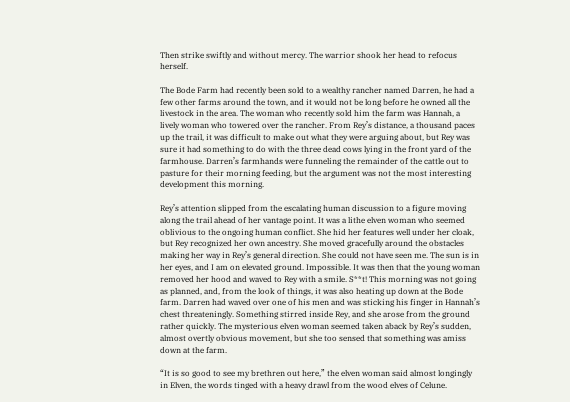Then strike swiftly and without mercy. The warrior shook her head to refocus herself.

The Bode Farm had recently been sold to a wealthy rancher named Darren, he had a few other farms around the town, and it would not be long before he owned all the livestock in the area. The woman who recently sold him the farm was Hannah, a lively woman who towered over the rancher. From Rey’s distance, a thousand paces up the trail, it was difficult to make out what they were arguing about, but Rey was sure it had something to do with the three dead cows lying in the front yard of the farmhouse. Darren’s farmhands were funneling the remainder of the cattle out to pasture for their morning feeding, but the argument was not the most interesting development this morning.

Rey’s attention slipped from the escalating human discussion to a figure moving along the trail ahead of her vantage point. It was a lithe elven woman who seemed oblivious to the ongoing human conflict. She hid her features well under her cloak, but Rey recognized her own ancestry. She moved gracefully around the obstacles making her way in Rey’s general direction. She could not have seen me. The sun is in her eyes, and I am on elevated ground. Impossible. It was then that the young woman removed her hood and waved to Rey with a smile. S**t! This morning was not going as planned, and, from the look of things, it was also heating up down at the Bode farm. Darren had waved over one of his men and was sticking his finger in Hannah’s chest threateningly. Something stirred inside Rey, and she arose from the ground rather quickly. The mysterious elven woman seemed taken aback by Rey’s sudden, almost overtly obvious movement, but she too sensed that something was amiss down at the farm.

“It is so good to see my brethren out here,” the elven woman said almost longingly in Elven, the words tinged with a heavy drawl from the wood elves of Celune.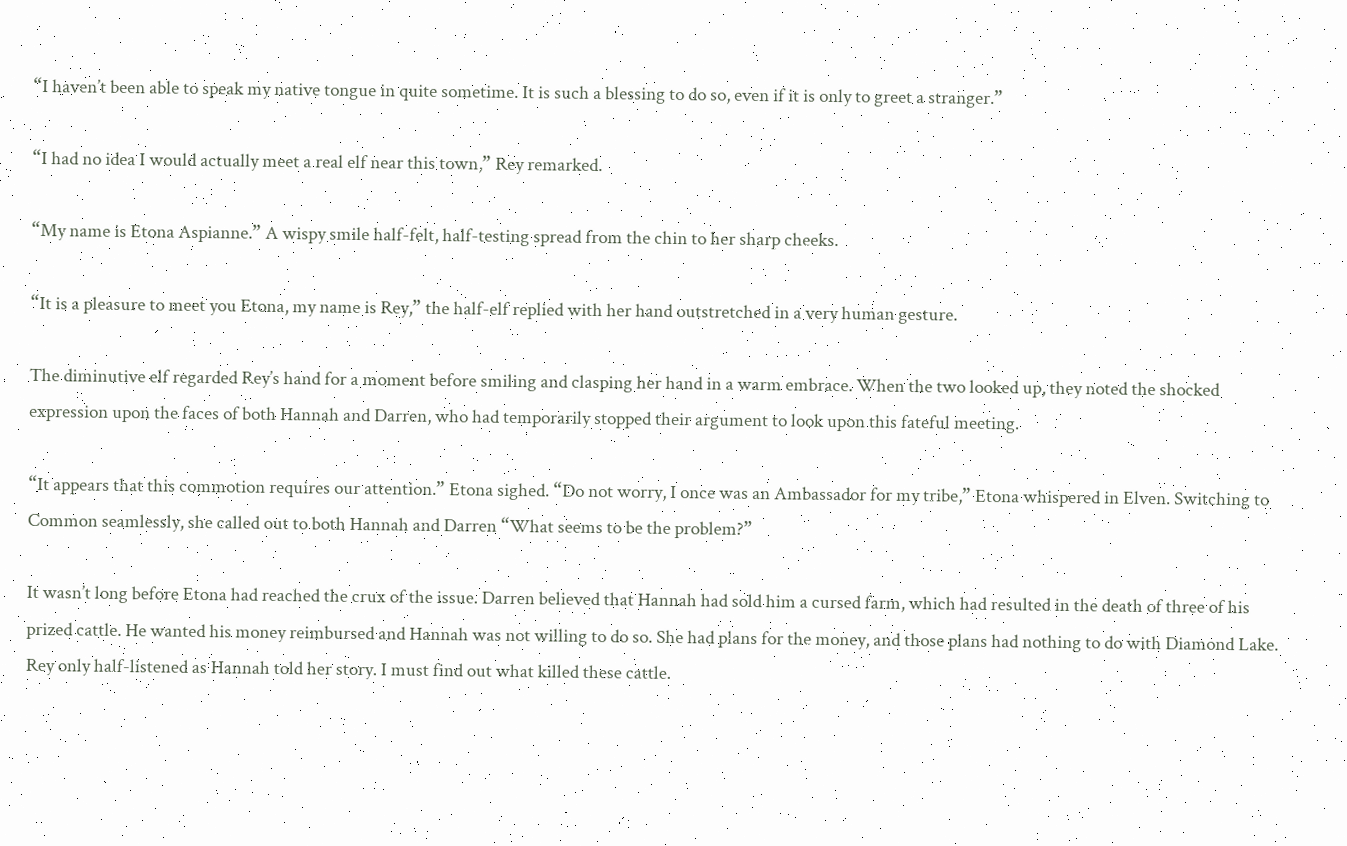“I haven’t been able to speak my native tongue in quite sometime. It is such a blessing to do so, even if it is only to greet a stranger.”

“I had no idea I would actually meet a real elf near this town,” Rey remarked.

“My name is Etona Aspianne.” A wispy smile half-felt, half-testing spread from the chin to her sharp cheeks.

“It is a pleasure to meet you Etona, my name is Rey,” the half-elf replied with her hand outstretched in a very human gesture.

The diminutive elf regarded Rey’s hand for a moment before smiling and clasping her hand in a warm embrace. When the two looked up, they noted the shocked expression upon the faces of both Hannah and Darren, who had temporarily stopped their argument to look upon this fateful meeting.

“It appears that this commotion requires our attention.” Etona sighed. “Do not worry, I once was an Ambassador for my tribe,” Etona whispered in Elven. Switching to Common seamlessly, she called out to both Hannah and Darren “What seems to be the problem?”

It wasn’t long before Etona had reached the crux of the issue. Darren believed that Hannah had sold him a cursed farm, which had resulted in the death of three of his prized cattle. He wanted his money reimbursed and Hannah was not willing to do so. She had plans for the money, and those plans had nothing to do with Diamond Lake. Rey only half-listened as Hannah told her story. I must find out what killed these cattle.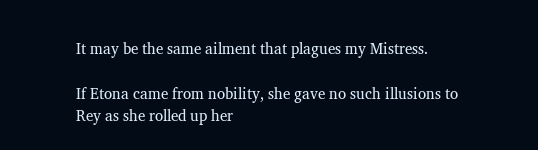It may be the same ailment that plagues my Mistress.

If Etona came from nobility, she gave no such illusions to Rey as she rolled up her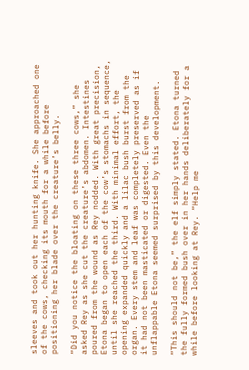sleeves and took out her hunting knife. She approached one of the cows, checking its mouth for a while before positioning her blade over the creature’s belly.

“Did you notice the bloating on these three cows,” she asked Rey as she cut the creature’s abdomen. Intestines poured from the wound as Rey nodded. With great precision, Etona began to open each of the cow’s stomachs in sequence, until she reached the third. With minimal effort, the opening expanded quickly and a lilac bush burst from the organ. Every stem and leaf was completely preserved as if it had not been masticated or digested. Even the unflappable Etona seemed surprised by this development.

“This should not be,” the elf simply stated. Etona turned the fully formed bush over in her hands deliberately for a while before looking at Rey. “Help me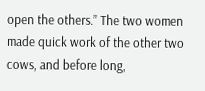open the others.” The two women made quick work of the other two cows, and before long,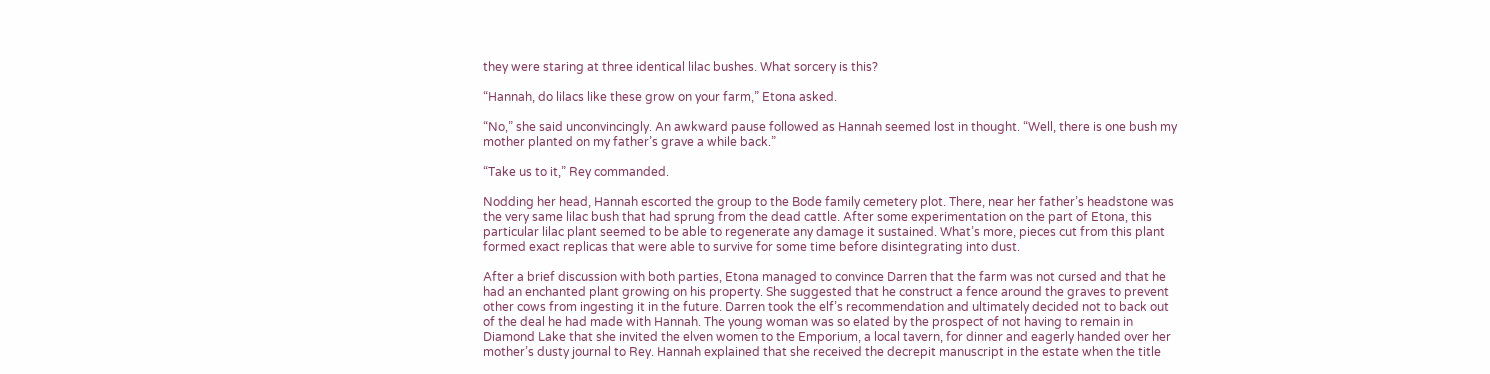they were staring at three identical lilac bushes. What sorcery is this?

“Hannah, do lilacs like these grow on your farm,” Etona asked.

“No,” she said unconvincingly. An awkward pause followed as Hannah seemed lost in thought. “Well, there is one bush my mother planted on my father’s grave a while back.”

“Take us to it,” Rey commanded.

Nodding her head, Hannah escorted the group to the Bode family cemetery plot. There, near her father’s headstone was the very same lilac bush that had sprung from the dead cattle. After some experimentation on the part of Etona, this particular lilac plant seemed to be able to regenerate any damage it sustained. What’s more, pieces cut from this plant formed exact replicas that were able to survive for some time before disintegrating into dust.

After a brief discussion with both parties, Etona managed to convince Darren that the farm was not cursed and that he had an enchanted plant growing on his property. She suggested that he construct a fence around the graves to prevent other cows from ingesting it in the future. Darren took the elf’s recommendation and ultimately decided not to back out of the deal he had made with Hannah. The young woman was so elated by the prospect of not having to remain in Diamond Lake that she invited the elven women to the Emporium, a local tavern, for dinner and eagerly handed over her mother’s dusty journal to Rey. Hannah explained that she received the decrepit manuscript in the estate when the title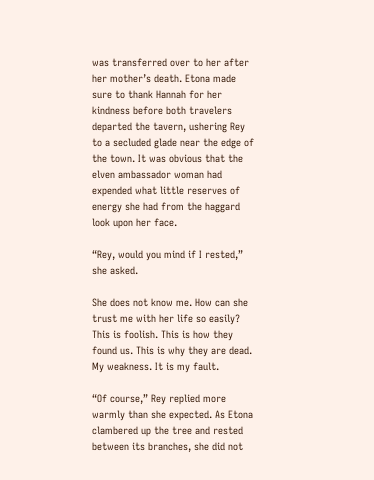was transferred over to her after her mother’s death. Etona made sure to thank Hannah for her kindness before both travelers departed the tavern, ushering Rey to a secluded glade near the edge of the town. It was obvious that the elven ambassador woman had expended what little reserves of energy she had from the haggard look upon her face.

“Rey, would you mind if I rested,” she asked.

She does not know me. How can she trust me with her life so easily? This is foolish. This is how they found us. This is why they are dead. My weakness. It is my fault.

“Of course,” Rey replied more warmly than she expected. As Etona clambered up the tree and rested between its branches, she did not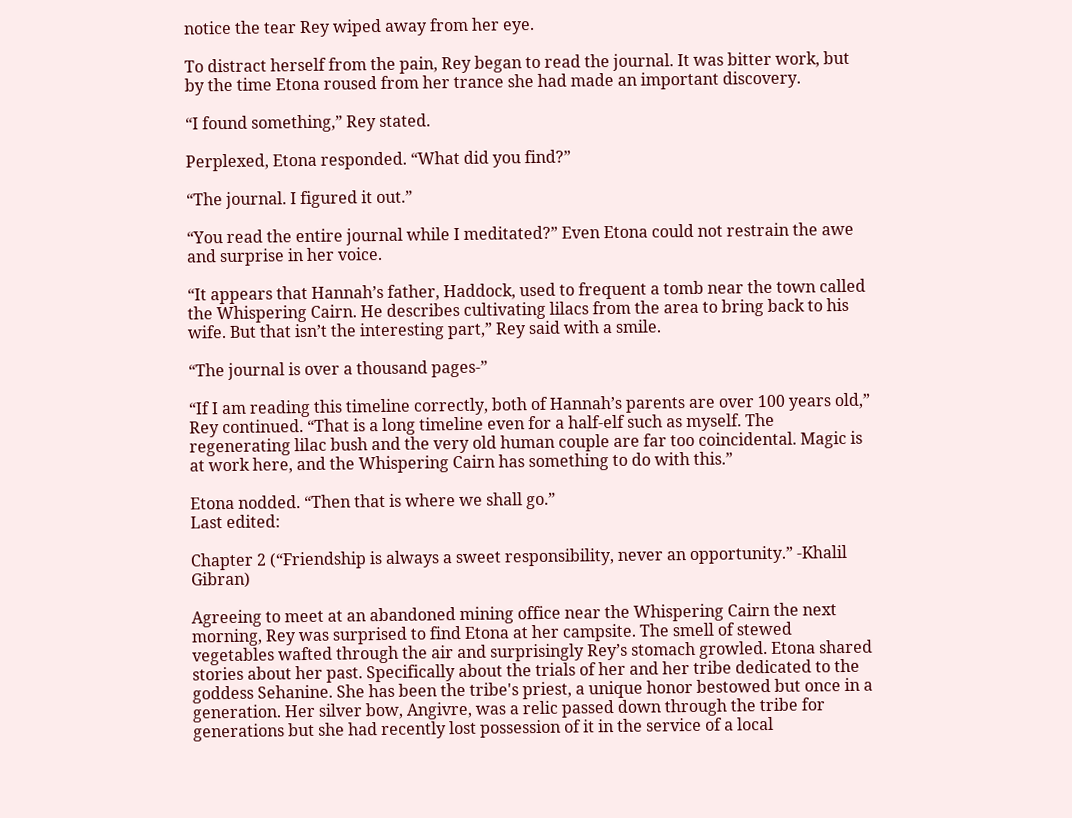notice the tear Rey wiped away from her eye.

To distract herself from the pain, Rey began to read the journal. It was bitter work, but by the time Etona roused from her trance she had made an important discovery.

“I found something,” Rey stated.

Perplexed, Etona responded. “What did you find?”

“The journal. I figured it out.”

“You read the entire journal while I meditated?” Even Etona could not restrain the awe and surprise in her voice.

“It appears that Hannah’s father, Haddock, used to frequent a tomb near the town called the Whispering Cairn. He describes cultivating lilacs from the area to bring back to his wife. But that isn’t the interesting part,” Rey said with a smile.

“The journal is over a thousand pages-”

“If I am reading this timeline correctly, both of Hannah’s parents are over 100 years old,” Rey continued. “That is a long timeline even for a half-elf such as myself. The regenerating lilac bush and the very old human couple are far too coincidental. Magic is at work here, and the Whispering Cairn has something to do with this.”

Etona nodded. “Then that is where we shall go.”
Last edited:

Chapter 2 (“Friendship is always a sweet responsibility, never an opportunity.” -Khalil Gibran)

Agreeing to meet at an abandoned mining office near the Whispering Cairn the next morning, Rey was surprised to find Etona at her campsite. The smell of stewed vegetables wafted through the air and surprisingly Rey’s stomach growled. Etona shared stories about her past. Specifically about the trials of her and her tribe dedicated to the goddess Sehanine. She has been the tribe's priest, a unique honor bestowed but once in a generation. Her silver bow, Angivre, was a relic passed down through the tribe for generations but she had recently lost possession of it in the service of a local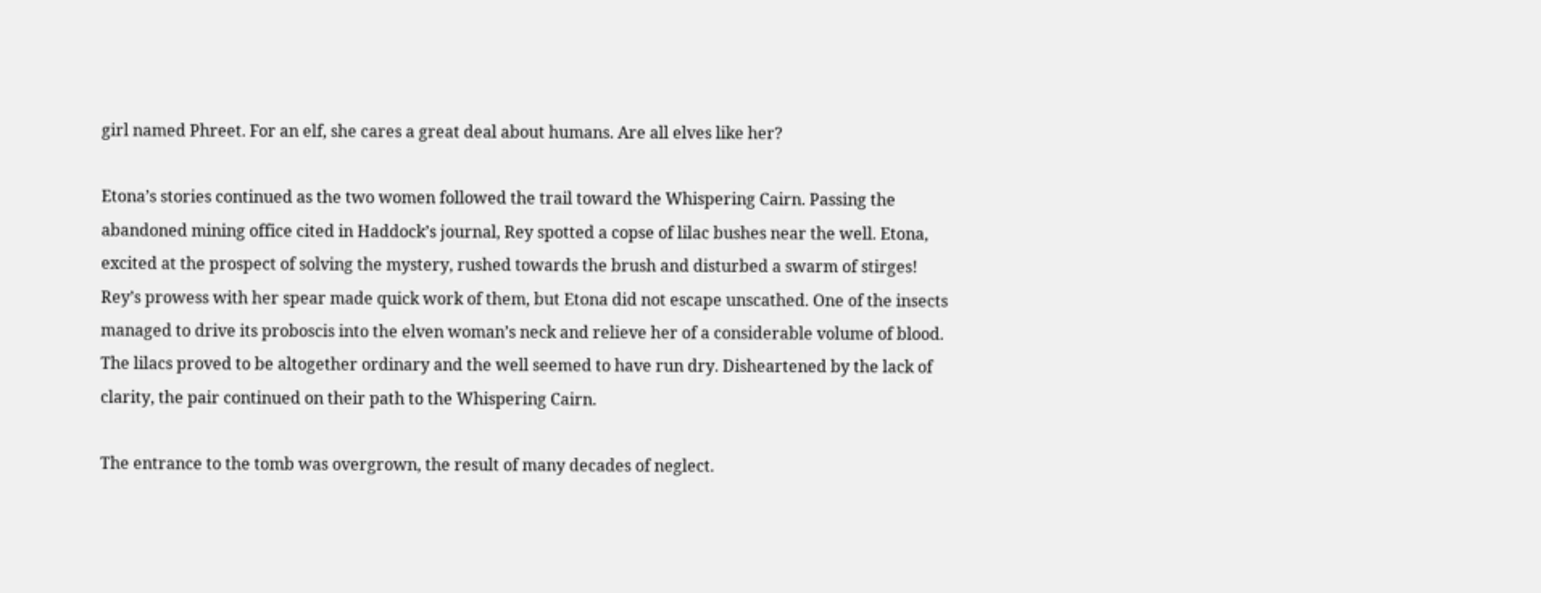girl named Phreet. For an elf, she cares a great deal about humans. Are all elves like her?

Etona’s stories continued as the two women followed the trail toward the Whispering Cairn. Passing the abandoned mining office cited in Haddock’s journal, Rey spotted a copse of lilac bushes near the well. Etona, excited at the prospect of solving the mystery, rushed towards the brush and disturbed a swarm of stirges! Rey’s prowess with her spear made quick work of them, but Etona did not escape unscathed. One of the insects managed to drive its proboscis into the elven woman’s neck and relieve her of a considerable volume of blood. The lilacs proved to be altogether ordinary and the well seemed to have run dry. Disheartened by the lack of clarity, the pair continued on their path to the Whispering Cairn.

The entrance to the tomb was overgrown, the result of many decades of neglect.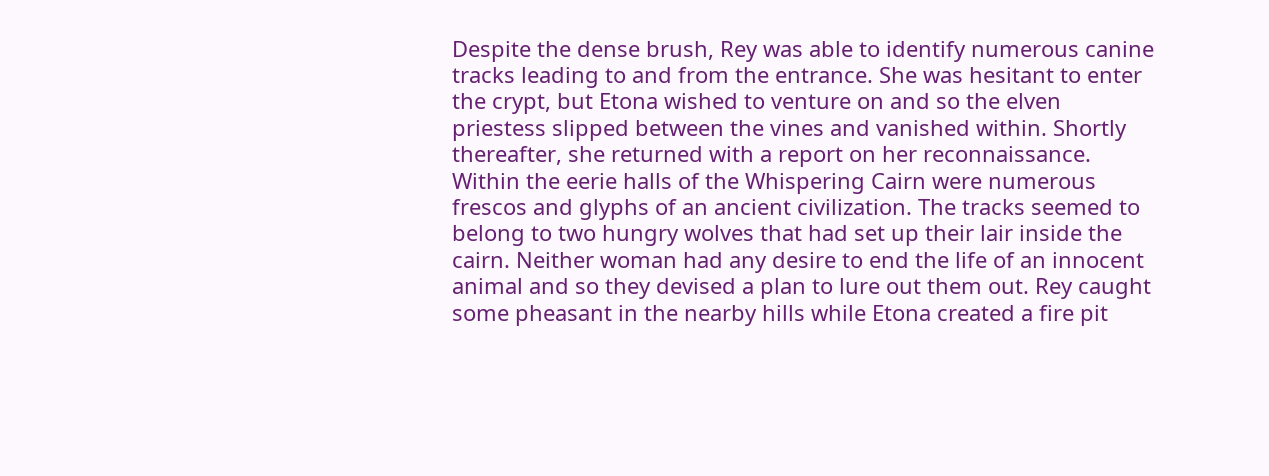Despite the dense brush, Rey was able to identify numerous canine tracks leading to and from the entrance. She was hesitant to enter the crypt, but Etona wished to venture on and so the elven priestess slipped between the vines and vanished within. Shortly thereafter, she returned with a report on her reconnaissance. Within the eerie halls of the Whispering Cairn were numerous frescos and glyphs of an ancient civilization. The tracks seemed to belong to two hungry wolves that had set up their lair inside the cairn. Neither woman had any desire to end the life of an innocent animal and so they devised a plan to lure out them out. Rey caught some pheasant in the nearby hills while Etona created a fire pit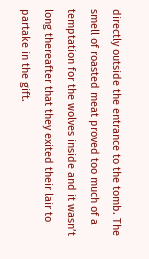directly outside the entrance to the tomb. The smell of roasted meat proved too much of a temptation for the wolves inside and it wasn’t long thereafter that they exited their lair to partake in the gift.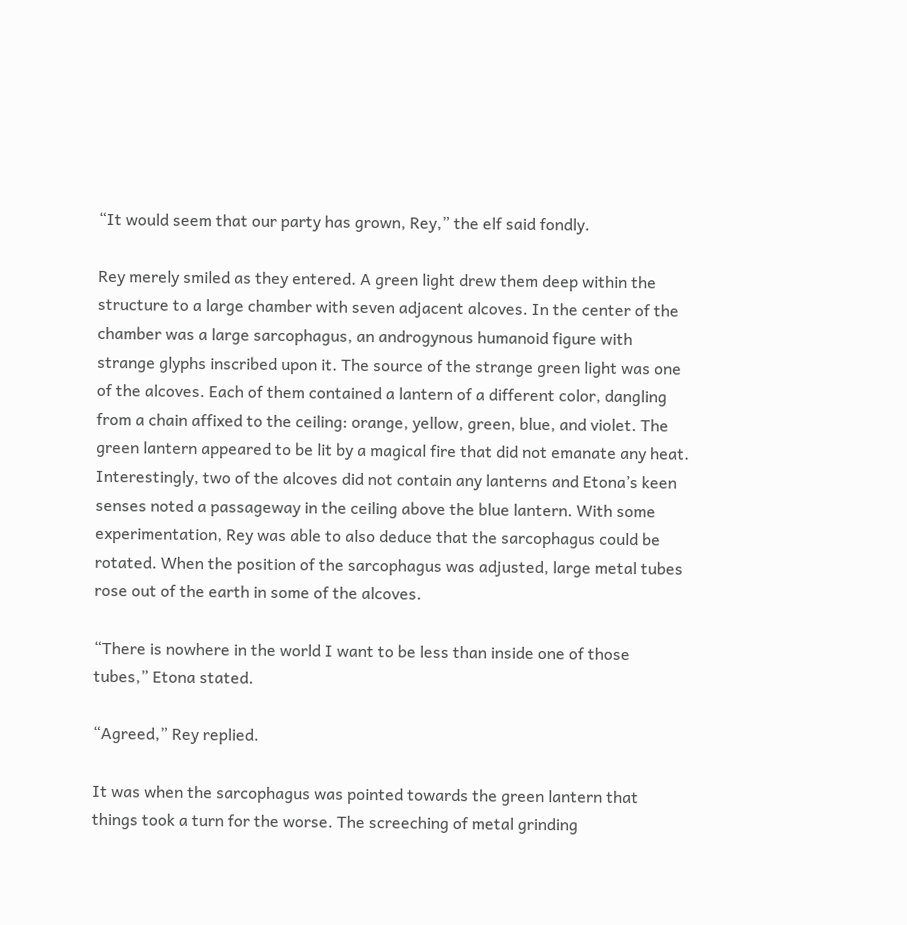“It would seem that our party has grown, Rey,” the elf said fondly.

Rey merely smiled as they entered. A green light drew them deep within the structure to a large chamber with seven adjacent alcoves. In the center of the chamber was a large sarcophagus, an androgynous humanoid figure with strange glyphs inscribed upon it. The source of the strange green light was one of the alcoves. Each of them contained a lantern of a different color, dangling from a chain affixed to the ceiling: orange, yellow, green, blue, and violet. The green lantern appeared to be lit by a magical fire that did not emanate any heat. Interestingly, two of the alcoves did not contain any lanterns and Etona’s keen senses noted a passageway in the ceiling above the blue lantern. With some experimentation, Rey was able to also deduce that the sarcophagus could be rotated. When the position of the sarcophagus was adjusted, large metal tubes rose out of the earth in some of the alcoves.

“There is nowhere in the world I want to be less than inside one of those tubes,” Etona stated.

“Agreed,” Rey replied.

It was when the sarcophagus was pointed towards the green lantern that things took a turn for the worse. The screeching of metal grinding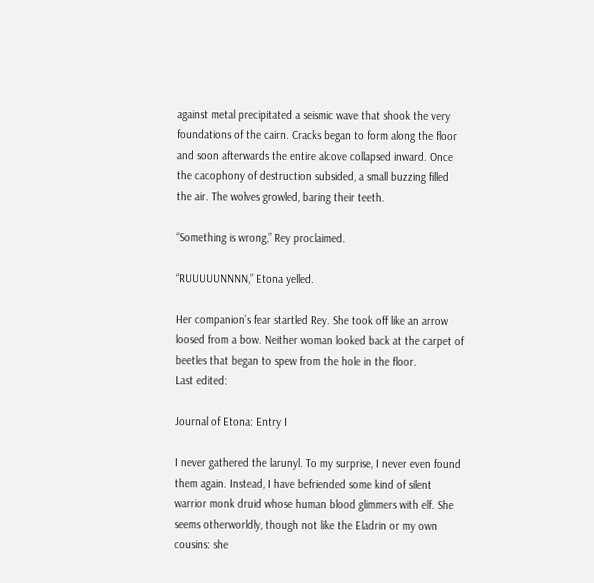against metal precipitated a seismic wave that shook the very foundations of the cairn. Cracks began to form along the floor and soon afterwards the entire alcove collapsed inward. Once the cacophony of destruction subsided, a small buzzing filled the air. The wolves growled, baring their teeth.

“Something is wrong,” Rey proclaimed.

“RUUUUUNNNN,” Etona yelled.

Her companion’s fear startled Rey. She took off like an arrow loosed from a bow. Neither woman looked back at the carpet of beetles that began to spew from the hole in the floor.
Last edited:

Journal of Etona: Entry I

I never gathered the larunyl. To my surprise, I never even found them again. Instead, I have befriended some kind of silent warrior monk druid whose human blood glimmers with elf. She seems otherworldly, though not like the Eladrin or my own cousins: she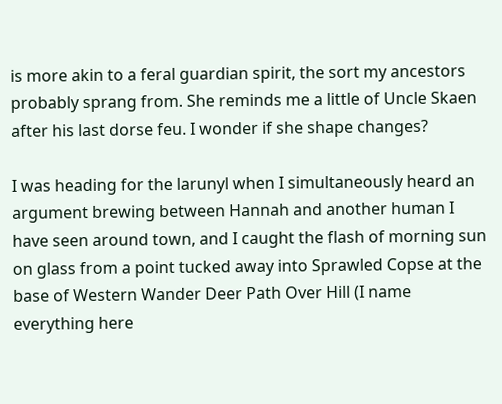is more akin to a feral guardian spirit, the sort my ancestors probably sprang from. She reminds me a little of Uncle Skaen after his last dorse feu. I wonder if she shape changes?

I was heading for the larunyl when I simultaneously heard an argument brewing between Hannah and another human I have seen around town, and I caught the flash of morning sun on glass from a point tucked away into Sprawled Copse at the base of Western Wander Deer Path Over Hill (I name everything here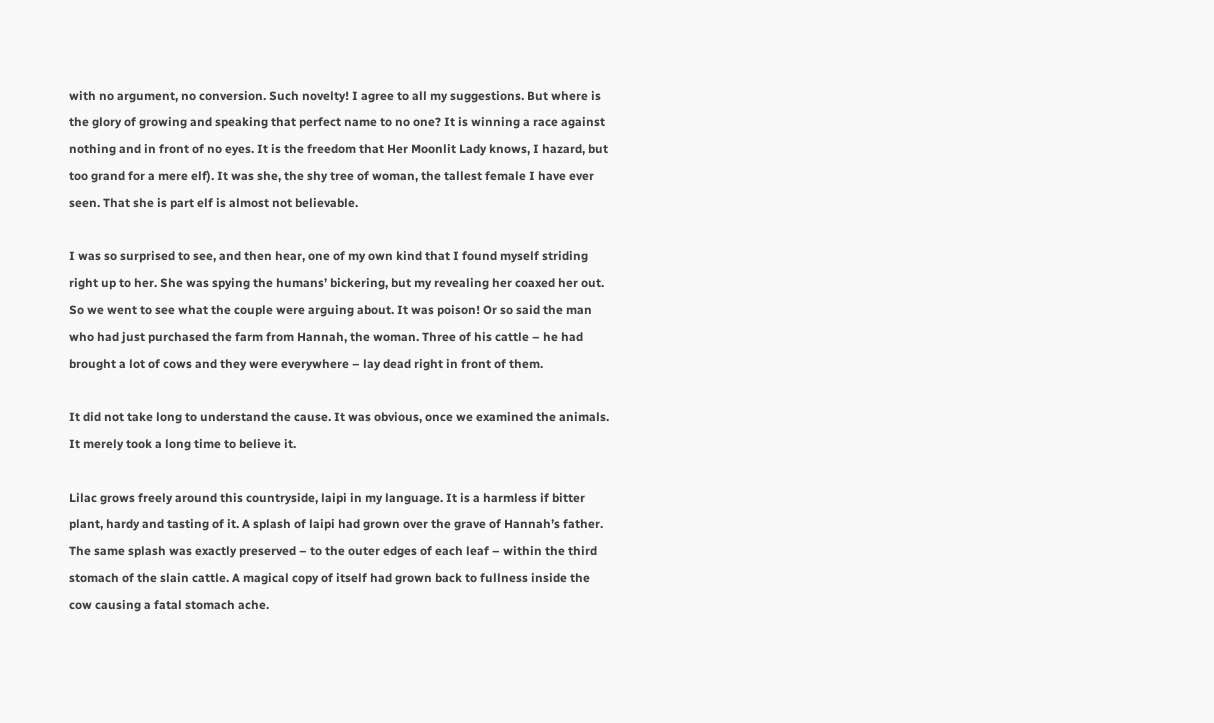with no argument, no conversion. Such novelty! I agree to all my suggestions. But where is the glory of growing and speaking that perfect name to no one? It is winning a race against nothing and in front of no eyes. It is the freedom that Her Moonlit Lady knows, I hazard, but too grand for a mere elf). It was she, the shy tree of woman, the tallest female I have ever seen. That she is part elf is almost not believable.

I was so surprised to see, and then hear, one of my own kind that I found myself striding right up to her. She was spying the humans’ bickering, but my revealing her coaxed her out. So we went to see what the couple were arguing about. It was poison! Or so said the man who had just purchased the farm from Hannah, the woman. Three of his cattle – he had brought a lot of cows and they were everywhere – lay dead right in front of them.

It did not take long to understand the cause. It was obvious, once we examined the animals. It merely took a long time to believe it.

Lilac grows freely around this countryside, laipi in my language. It is a harmless if bitter plant, hardy and tasting of it. A splash of laipi had grown over the grave of Hannah’s father. The same splash was exactly preserved – to the outer edges of each leaf – within the third stomach of the slain cattle. A magical copy of itself had grown back to fullness inside the cow causing a fatal stomach ache.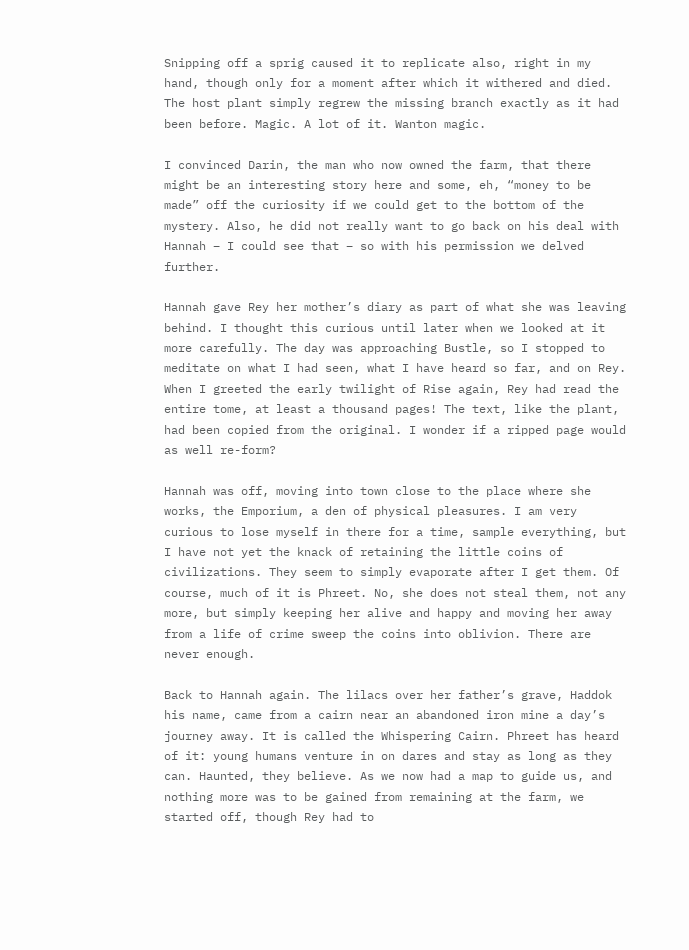Snipping off a sprig caused it to replicate also, right in my hand, though only for a moment after which it withered and died. The host plant simply regrew the missing branch exactly as it had been before. Magic. A lot of it. Wanton magic.

I convinced Darin, the man who now owned the farm, that there might be an interesting story here and some, eh, “money to be made” off the curiosity if we could get to the bottom of the mystery. Also, he did not really want to go back on his deal with Hannah – I could see that – so with his permission we delved further.

Hannah gave Rey her mother’s diary as part of what she was leaving behind. I thought this curious until later when we looked at it more carefully. The day was approaching Bustle, so I stopped to meditate on what I had seen, what I have heard so far, and on Rey. When I greeted the early twilight of Rise again, Rey had read the entire tome, at least a thousand pages! The text, like the plant, had been copied from the original. I wonder if a ripped page would as well re-form?

Hannah was off, moving into town close to the place where she works, the Emporium, a den of physical pleasures. I am very curious to lose myself in there for a time, sample everything, but I have not yet the knack of retaining the little coins of civilizations. They seem to simply evaporate after I get them. Of course, much of it is Phreet. No, she does not steal them, not any more, but simply keeping her alive and happy and moving her away from a life of crime sweep the coins into oblivion. There are never enough.

Back to Hannah again. The lilacs over her father’s grave, Haddok his name, came from a cairn near an abandoned iron mine a day’s journey away. It is called the Whispering Cairn. Phreet has heard of it: young humans venture in on dares and stay as long as they can. Haunted, they believe. As we now had a map to guide us, and nothing more was to be gained from remaining at the farm, we started off, though Rey had to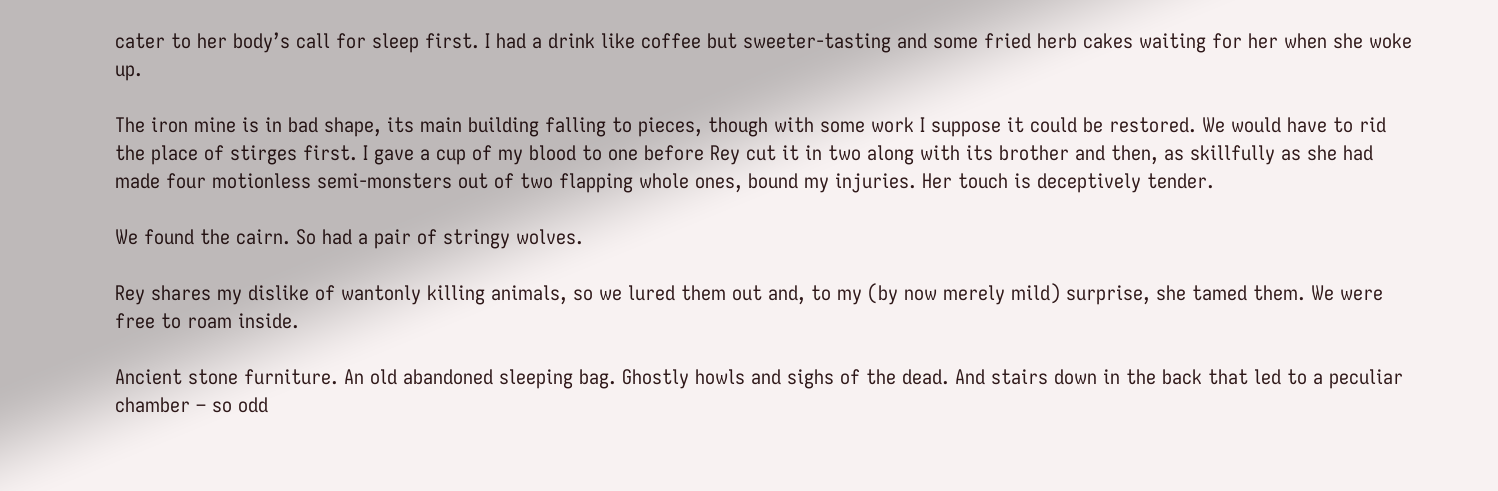cater to her body’s call for sleep first. I had a drink like coffee but sweeter-tasting and some fried herb cakes waiting for her when she woke up.

The iron mine is in bad shape, its main building falling to pieces, though with some work I suppose it could be restored. We would have to rid the place of stirges first. I gave a cup of my blood to one before Rey cut it in two along with its brother and then, as skillfully as she had made four motionless semi-monsters out of two flapping whole ones, bound my injuries. Her touch is deceptively tender.

We found the cairn. So had a pair of stringy wolves.

Rey shares my dislike of wantonly killing animals, so we lured them out and, to my (by now merely mild) surprise, she tamed them. We were free to roam inside.

Ancient stone furniture. An old abandoned sleeping bag. Ghostly howls and sighs of the dead. And stairs down in the back that led to a peculiar chamber – so odd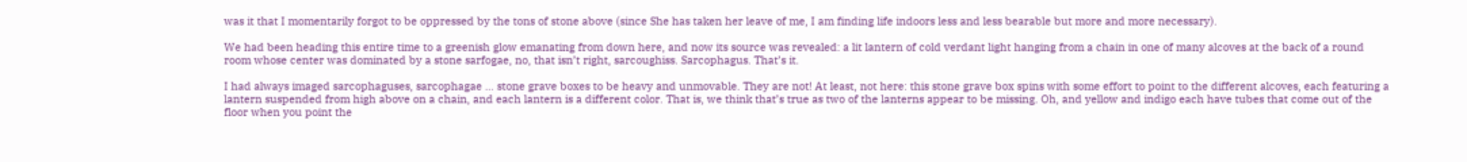was it that I momentarily forgot to be oppressed by the tons of stone above (since She has taken her leave of me, I am finding life indoors less and less bearable but more and more necessary).

We had been heading this entire time to a greenish glow emanating from down here, and now its source was revealed: a lit lantern of cold verdant light hanging from a chain in one of many alcoves at the back of a round room whose center was dominated by a stone sarfogae, no, that isn’t right, sarcoughiss. Sarcophagus. That’s it.

I had always imaged sarcophaguses, sarcophagae … stone grave boxes to be heavy and unmovable. They are not! At least, not here: this stone grave box spins with some effort to point to the different alcoves, each featuring a lantern suspended from high above on a chain, and each lantern is a different color. That is, we think that’s true as two of the lanterns appear to be missing. Oh, and yellow and indigo each have tubes that come out of the floor when you point the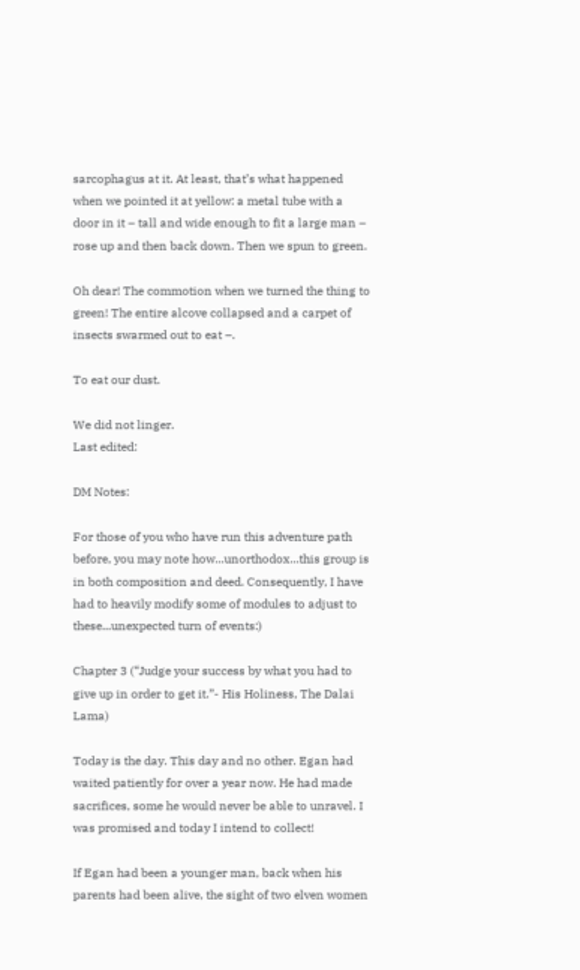sarcophagus at it. At least, that’s what happened when we pointed it at yellow: a metal tube with a door in it – tall and wide enough to fit a large man – rose up and then back down. Then we spun to green.

Oh dear! The commotion when we turned the thing to green! The entire alcove collapsed and a carpet of insects swarmed out to eat –.

To eat our dust.

We did not linger.
Last edited:

DM Notes:

For those of you who have run this adventure path before, you may note how...unorthodox...this group is in both composition and deed. Consequently, I have had to heavily modify some of modules to adjust to these...unexpected turn of events:)

Chapter 3 (“Judge your success by what you had to give up in order to get it.”- His Holiness, The Dalai Lama)

Today is the day. This day and no other. Egan had waited patiently for over a year now. He had made sacrifices, some he would never be able to unravel. I was promised and today I intend to collect!

If Egan had been a younger man, back when his parents had been alive, the sight of two elven women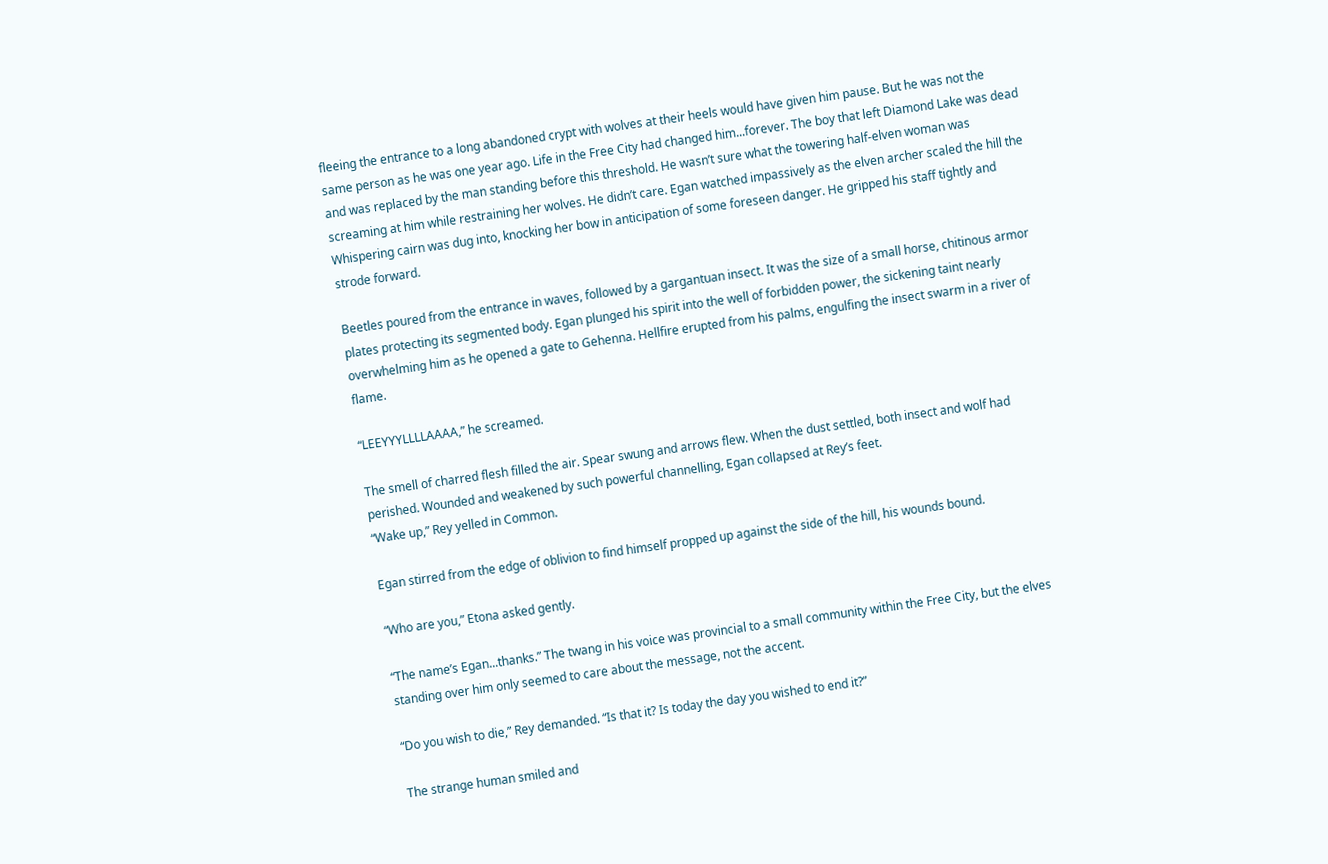fleeing the entrance to a long abandoned crypt with wolves at their heels would have given him pause. But he was not the same person as he was one year ago. Life in the Free City had changed him...forever. The boy that left Diamond Lake was dead and was replaced by the man standing before this threshold. He wasn’t sure what the towering half-elven woman was screaming at him while restraining her wolves. He didn’t care. Egan watched impassively as the elven archer scaled the hill the Whispering cairn was dug into, knocking her bow in anticipation of some foreseen danger. He gripped his staff tightly and strode forward.

Beetles poured from the entrance in waves, followed by a gargantuan insect. It was the size of a small horse, chitinous armor plates protecting its segmented body. Egan plunged his spirit into the well of forbidden power, the sickening taint nearly overwhelming him as he opened a gate to Gehenna. Hellfire erupted from his palms, engulfing the insect swarm in a river of flame.

“LEEYYYLLLLAAAA,” he screamed.

The smell of charred flesh filled the air. Spear swung and arrows flew. When the dust settled, both insect and wolf had perished. Wounded and weakened by such powerful channelling, Egan collapsed at Rey’s feet.
“Wake up,” Rey yelled in Common.

Egan stirred from the edge of oblivion to find himself propped up against the side of the hill, his wounds bound.

“Who are you,” Etona asked gently.

“The name’s Egan...thanks.” The twang in his voice was provincial to a small community within the Free City, but the elves standing over him only seemed to care about the message, not the accent.

“Do you wish to die,” Rey demanded. “Is that it? Is today the day you wished to end it?”

The strange human smiled and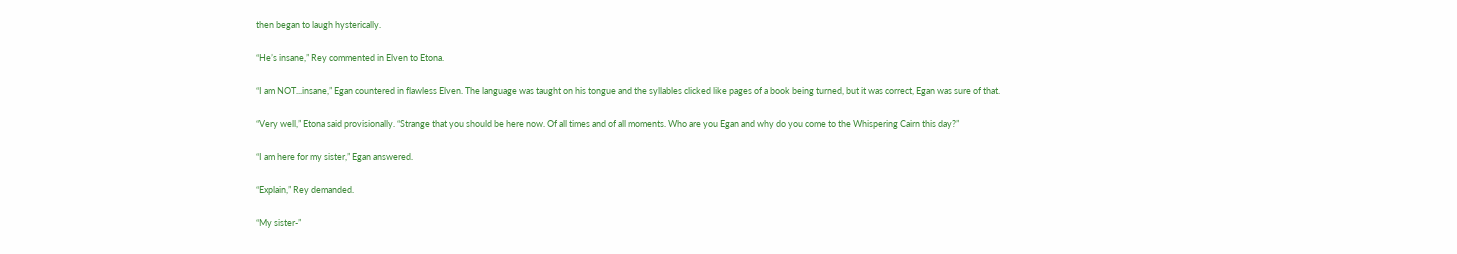then began to laugh hysterically.

“He’s insane,” Rey commented in Elven to Etona.

“I am NOT...insane,” Egan countered in flawless Elven. The language was taught on his tongue and the syllables clicked like pages of a book being turned, but it was correct, Egan was sure of that.

“Very well,” Etona said provisionally. “Strange that you should be here now. Of all times and of all moments. Who are you Egan and why do you come to the Whispering Cairn this day?”

“I am here for my sister,” Egan answered.

“Explain,” Rey demanded.

“My sister-”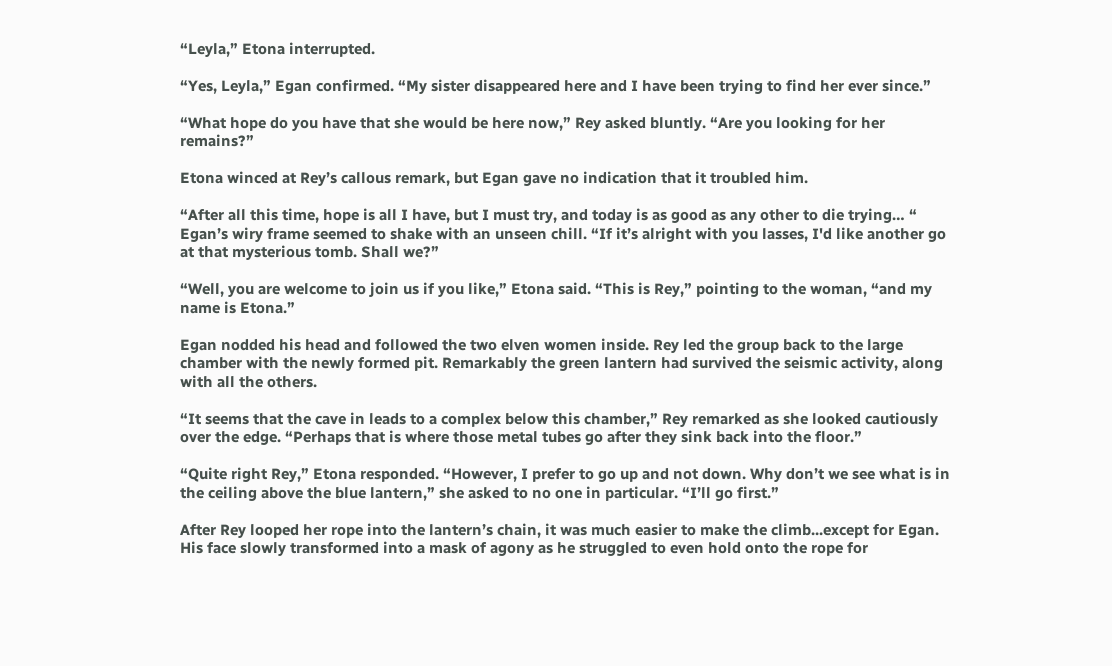“Leyla,” Etona interrupted.

“Yes, Leyla,” Egan confirmed. “My sister disappeared here and I have been trying to find her ever since.”

“What hope do you have that she would be here now,” Rey asked bluntly. “Are you looking for her remains?”

Etona winced at Rey’s callous remark, but Egan gave no indication that it troubled him.

“After all this time, hope is all I have, but I must try, and today is as good as any other to die trying… “ Egan’s wiry frame seemed to shake with an unseen chill. “If it’s alright with you lasses, I'd like another go at that mysterious tomb. Shall we?”

“Well, you are welcome to join us if you like,” Etona said. “This is Rey,” pointing to the woman, “and my name is Etona.”

Egan nodded his head and followed the two elven women inside. Rey led the group back to the large chamber with the newly formed pit. Remarkably the green lantern had survived the seismic activity, along with all the others.

“It seems that the cave in leads to a complex below this chamber,” Rey remarked as she looked cautiously over the edge. “Perhaps that is where those metal tubes go after they sink back into the floor.”

“Quite right Rey,” Etona responded. “However, I prefer to go up and not down. Why don’t we see what is in the ceiling above the blue lantern,” she asked to no one in particular. “I’ll go first.”

After Rey looped her rope into the lantern’s chain, it was much easier to make the climb...except for Egan. His face slowly transformed into a mask of agony as he struggled to even hold onto the rope for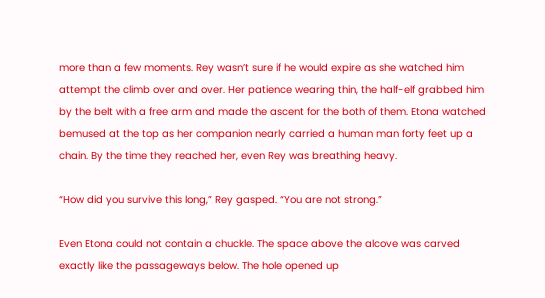more than a few moments. Rey wasn’t sure if he would expire as she watched him attempt the climb over and over. Her patience wearing thin, the half-elf grabbed him by the belt with a free arm and made the ascent for the both of them. Etona watched bemused at the top as her companion nearly carried a human man forty feet up a chain. By the time they reached her, even Rey was breathing heavy.

“How did you survive this long,” Rey gasped. “You are not strong.”

Even Etona could not contain a chuckle. The space above the alcove was carved exactly like the passageways below. The hole opened up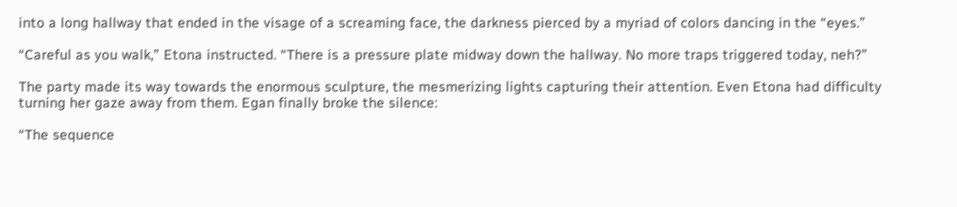into a long hallway that ended in the visage of a screaming face, the darkness pierced by a myriad of colors dancing in the “eyes.”

“Careful as you walk,” Etona instructed. “There is a pressure plate midway down the hallway. No more traps triggered today, neh?”

The party made its way towards the enormous sculpture, the mesmerizing lights capturing their attention. Even Etona had difficulty turning her gaze away from them. Egan finally broke the silence:

“The sequence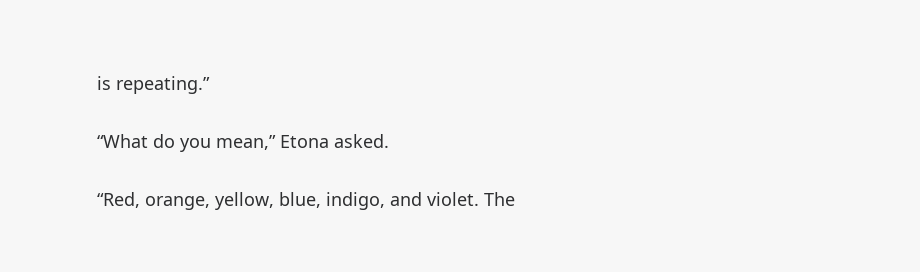is repeating.”

“What do you mean,” Etona asked.

“Red, orange, yellow, blue, indigo, and violet. The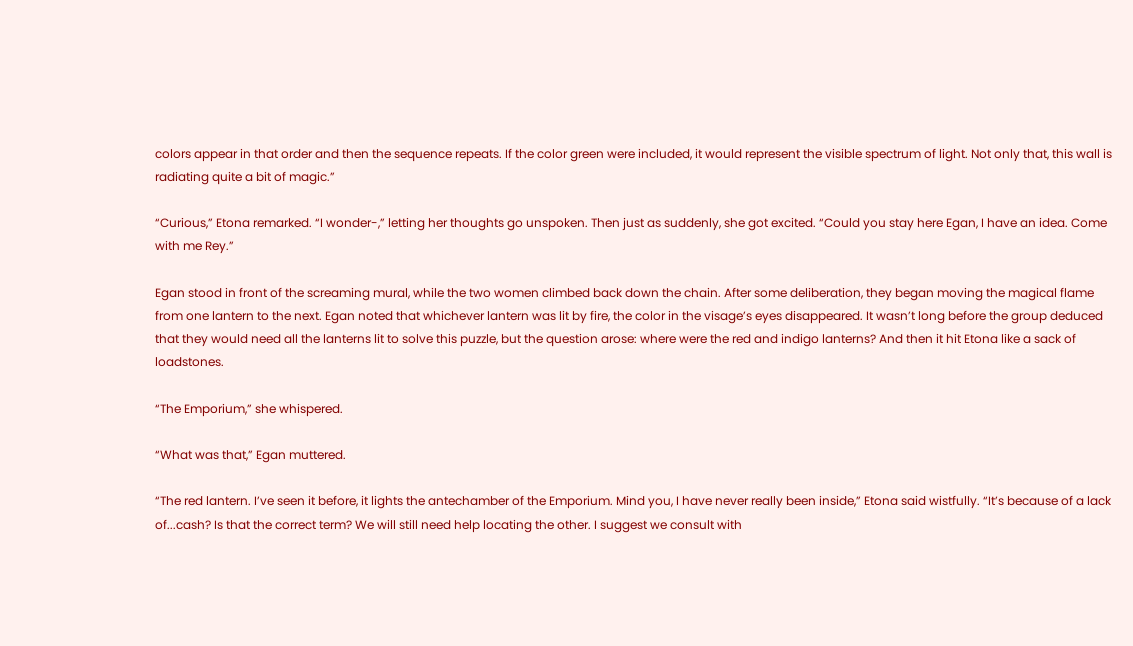colors appear in that order and then the sequence repeats. If the color green were included, it would represent the visible spectrum of light. Not only that, this wall is radiating quite a bit of magic.”

“Curious,” Etona remarked. “I wonder-,” letting her thoughts go unspoken. Then just as suddenly, she got excited. “Could you stay here Egan, I have an idea. Come with me Rey.”

Egan stood in front of the screaming mural, while the two women climbed back down the chain. After some deliberation, they began moving the magical flame from one lantern to the next. Egan noted that whichever lantern was lit by fire, the color in the visage’s eyes disappeared. It wasn’t long before the group deduced that they would need all the lanterns lit to solve this puzzle, but the question arose: where were the red and indigo lanterns? And then it hit Etona like a sack of loadstones.

“The Emporium,” she whispered.

“What was that,” Egan muttered.

“The red lantern. I’ve seen it before, it lights the antechamber of the Emporium. Mind you, I have never really been inside,” Etona said wistfully. “It’s because of a lack of...cash? Is that the correct term? We will still need help locating the other. I suggest we consult with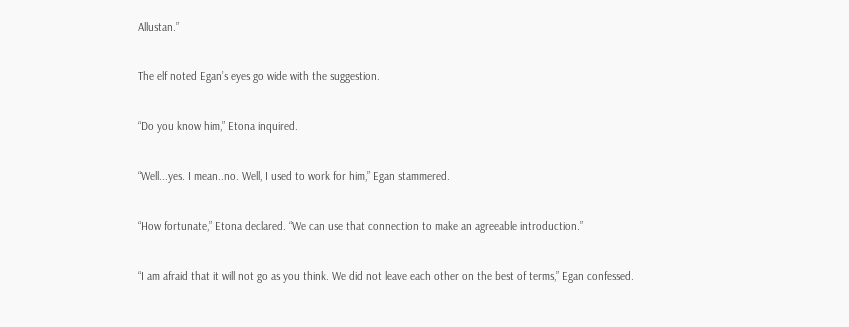Allustan.”

The elf noted Egan’s eyes go wide with the suggestion.

“Do you know him,” Etona inquired.

“Well...yes. I mean..no. Well, I used to work for him,” Egan stammered.

“How fortunate,” Etona declared. “We can use that connection to make an agreeable introduction.”

“I am afraid that it will not go as you think. We did not leave each other on the best of terms,” Egan confessed.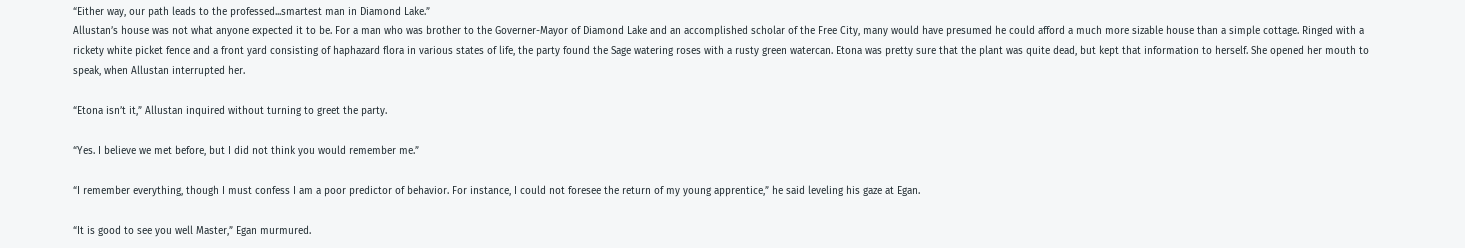“Either way, our path leads to the professed...smartest man in Diamond Lake.”
Allustan’s house was not what anyone expected it to be. For a man who was brother to the Governer-Mayor of Diamond Lake and an accomplished scholar of the Free City, many would have presumed he could afford a much more sizable house than a simple cottage. Ringed with a rickety white picket fence and a front yard consisting of haphazard flora in various states of life, the party found the Sage watering roses with a rusty green watercan. Etona was pretty sure that the plant was quite dead, but kept that information to herself. She opened her mouth to speak, when Allustan interrupted her.

“Etona isn’t it,” Allustan inquired without turning to greet the party.

“Yes. I believe we met before, but I did not think you would remember me.”

“I remember everything, though I must confess I am a poor predictor of behavior. For instance, I could not foresee the return of my young apprentice,” he said leveling his gaze at Egan.

“It is good to see you well Master,” Egan murmured.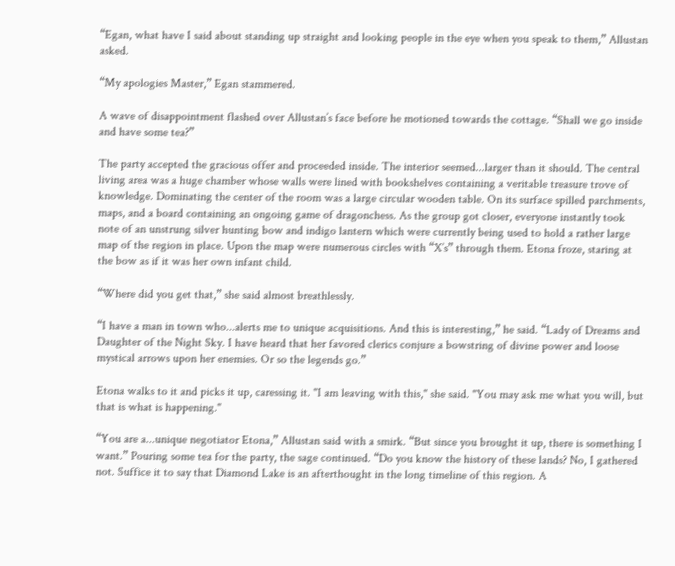“Egan, what have I said about standing up straight and looking people in the eye when you speak to them,” Allustan asked.

“My apologies Master,” Egan stammered.

A wave of disappointment flashed over Allustan’s face before he motioned towards the cottage. “Shall we go inside and have some tea?”

The party accepted the gracious offer and proceeded inside. The interior seemed...larger than it should. The central living area was a huge chamber whose walls were lined with bookshelves containing a veritable treasure trove of knowledge. Dominating the center of the room was a large circular wooden table. On its surface spilled parchments, maps, and a board containing an ongoing game of dragonchess. As the group got closer, everyone instantly took note of an unstrung silver hunting bow and indigo lantern which were currently being used to hold a rather large map of the region in place. Upon the map were numerous circles with “X’s” through them. Etona froze, staring at the bow as if it was her own infant child.

“Where did you get that,” she said almost breathlessly.

“I have a man in town who...alerts me to unique acquisitions. And this is interesting,” he said. “Lady of Dreams and Daughter of the Night Sky. I have heard that her favored clerics conjure a bowstring of divine power and loose mystical arrows upon her enemies. Or so the legends go.”

Etona walks to it and picks it up, caressing it. "I am leaving with this," she said. "You may ask me what you will, but that is what is happening."

“You are a...unique negotiator Etona,” Allustan said with a smirk. “But since you brought it up, there is something I want.” Pouring some tea for the party, the sage continued. “Do you know the history of these lands? No, I gathered not. Suffice it to say that Diamond Lake is an afterthought in the long timeline of this region. A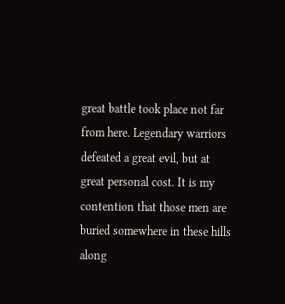great battle took place not far from here. Legendary warriors defeated a great evil, but at great personal cost. It is my contention that those men are buried somewhere in these hills along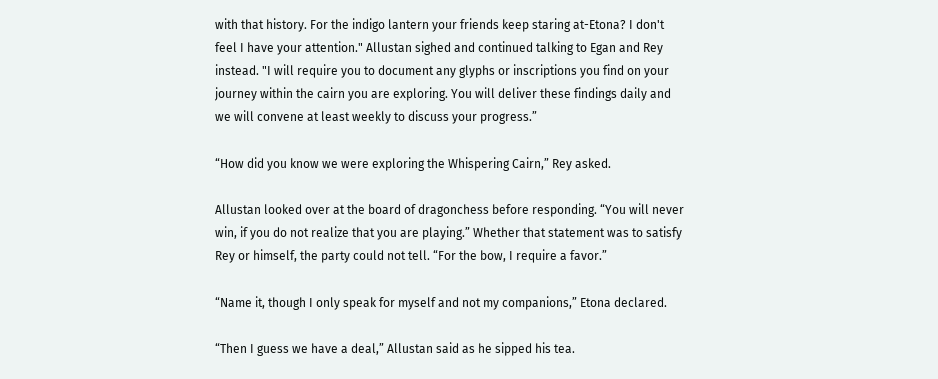with that history. For the indigo lantern your friends keep staring at-Etona? I don't feel I have your attention." Allustan sighed and continued talking to Egan and Rey instead. "I will require you to document any glyphs or inscriptions you find on your journey within the cairn you are exploring. You will deliver these findings daily and we will convene at least weekly to discuss your progress.”

“How did you know we were exploring the Whispering Cairn,” Rey asked.

Allustan looked over at the board of dragonchess before responding. “You will never win, if you do not realize that you are playing.” Whether that statement was to satisfy Rey or himself, the party could not tell. “For the bow, I require a favor.”

“Name it, though I only speak for myself and not my companions,” Etona declared.

“Then I guess we have a deal,” Allustan said as he sipped his tea.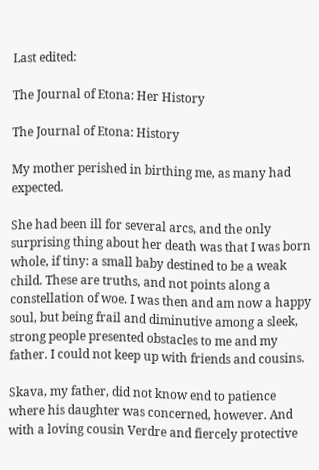Last edited:

The Journal of Etona: Her History

The Journal of Etona: History

My mother perished in birthing me, as many had expected.

She had been ill for several arcs, and the only surprising thing about her death was that I was born whole, if tiny: a small baby destined to be a weak child. These are truths, and not points along a constellation of woe. I was then and am now a happy soul, but being frail and diminutive among a sleek, strong people presented obstacles to me and my father. I could not keep up with friends and cousins.

Skava, my father, did not know end to patience where his daughter was concerned, however. And with a loving cousin Verdre and fiercely protective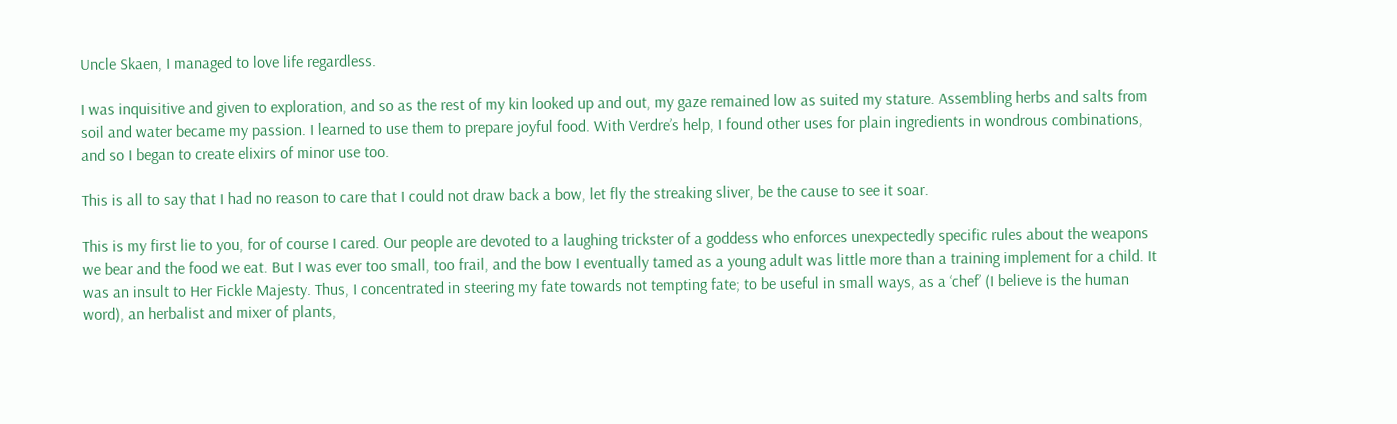Uncle Skaen, I managed to love life regardless.

I was inquisitive and given to exploration, and so as the rest of my kin looked up and out, my gaze remained low as suited my stature. Assembling herbs and salts from soil and water became my passion. I learned to use them to prepare joyful food. With Verdre’s help, I found other uses for plain ingredients in wondrous combinations, and so I began to create elixirs of minor use too.

This is all to say that I had no reason to care that I could not draw back a bow, let fly the streaking sliver, be the cause to see it soar.

This is my first lie to you, for of course I cared. Our people are devoted to a laughing trickster of a goddess who enforces unexpectedly specific rules about the weapons we bear and the food we eat. But I was ever too small, too frail, and the bow I eventually tamed as a young adult was little more than a training implement for a child. It was an insult to Her Fickle Majesty. Thus, I concentrated in steering my fate towards not tempting fate; to be useful in small ways, as a ‘chef’ (I believe is the human word), an herbalist and mixer of plants,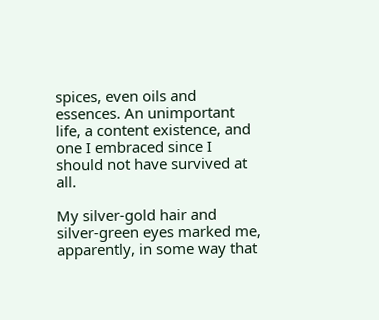spices, even oils and essences. An unimportant life, a content existence, and one I embraced since I should not have survived at all.

My silver-gold hair and silver-green eyes marked me, apparently, in some way that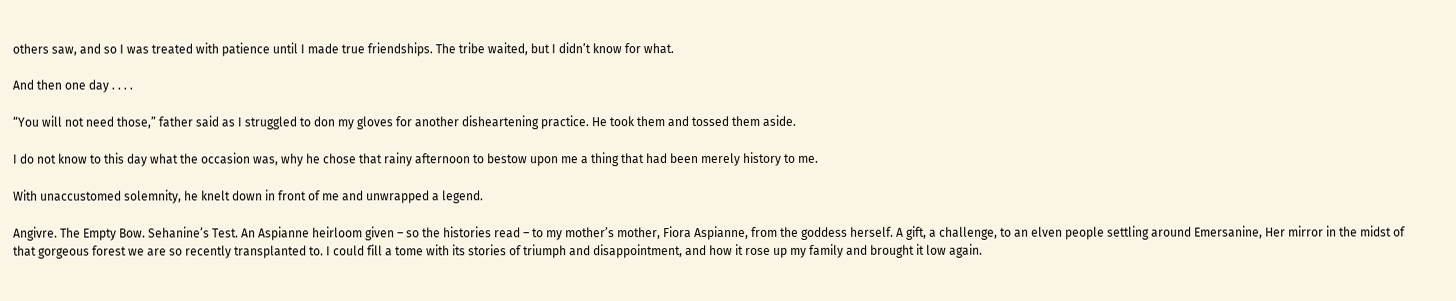others saw, and so I was treated with patience until I made true friendships. The tribe waited, but I didn’t know for what.

And then one day . . . .

“You will not need those,” father said as I struggled to don my gloves for another disheartening practice. He took them and tossed them aside.

I do not know to this day what the occasion was, why he chose that rainy afternoon to bestow upon me a thing that had been merely history to me.

With unaccustomed solemnity, he knelt down in front of me and unwrapped a legend.

Angivre. The Empty Bow. Sehanine’s Test. An Aspianne heirloom given – so the histories read – to my mother’s mother, Fiora Aspianne, from the goddess herself. A gift, a challenge, to an elven people settling around Emersanine, Her mirror in the midst of that gorgeous forest we are so recently transplanted to. I could fill a tome with its stories of triumph and disappointment, and how it rose up my family and brought it low again.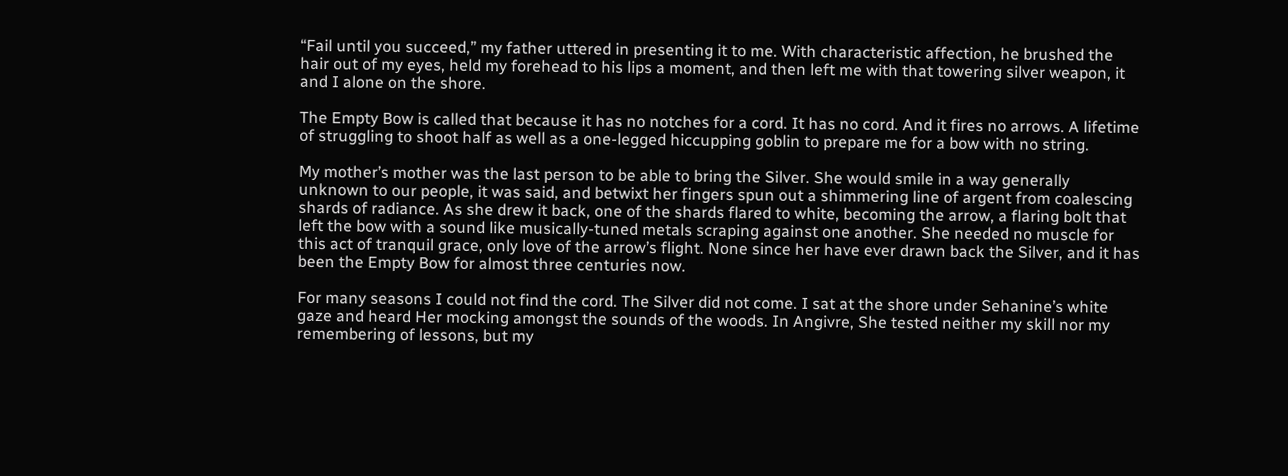“Fail until you succeed,” my father uttered in presenting it to me. With characteristic affection, he brushed the hair out of my eyes, held my forehead to his lips a moment, and then left me with that towering silver weapon, it and I alone on the shore.

The Empty Bow is called that because it has no notches for a cord. It has no cord. And it fires no arrows. A lifetime of struggling to shoot half as well as a one-legged hiccupping goblin to prepare me for a bow with no string.

My mother’s mother was the last person to be able to bring the Silver. She would smile in a way generally unknown to our people, it was said, and betwixt her fingers spun out a shimmering line of argent from coalescing shards of radiance. As she drew it back, one of the shards flared to white, becoming the arrow, a flaring bolt that left the bow with a sound like musically-tuned metals scraping against one another. She needed no muscle for this act of tranquil grace, only love of the arrow’s flight. None since her have ever drawn back the Silver, and it has been the Empty Bow for almost three centuries now.

For many seasons I could not find the cord. The Silver did not come. I sat at the shore under Sehanine’s white gaze and heard Her mocking amongst the sounds of the woods. In Angivre, She tested neither my skill nor my remembering of lessons, but my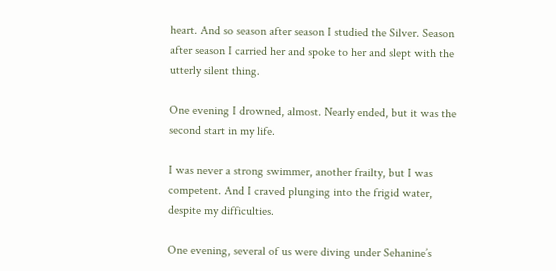heart. And so season after season I studied the Silver. Season after season I carried her and spoke to her and slept with the utterly silent thing.

One evening I drowned, almost. Nearly ended, but it was the second start in my life.

I was never a strong swimmer, another frailty, but I was competent. And I craved plunging into the frigid water, despite my difficulties.

One evening, several of us were diving under Sehanine’s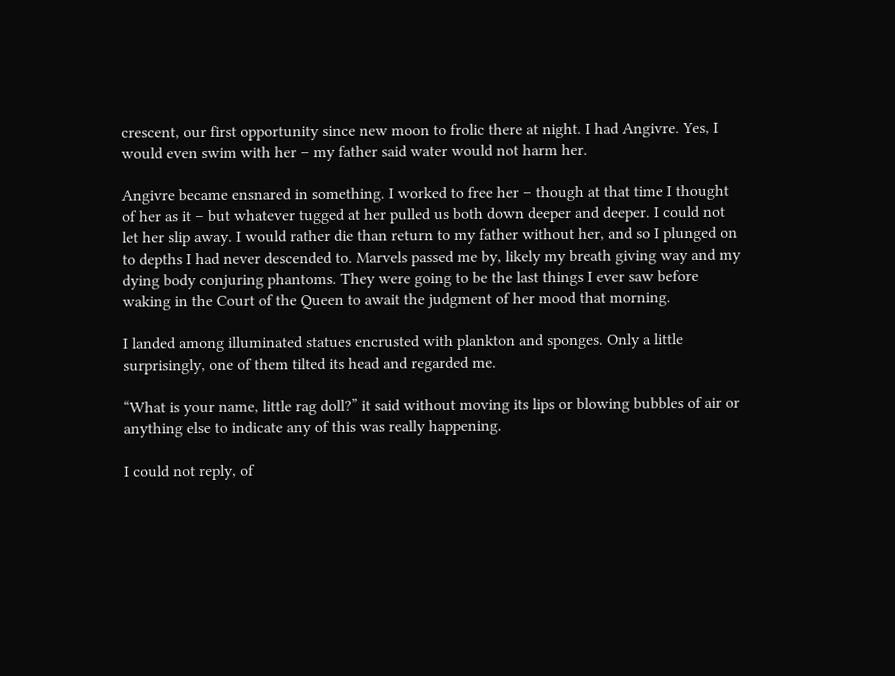crescent, our first opportunity since new moon to frolic there at night. I had Angivre. Yes, I would even swim with her – my father said water would not harm her.

Angivre became ensnared in something. I worked to free her – though at that time I thought of her as it – but whatever tugged at her pulled us both down deeper and deeper. I could not let her slip away. I would rather die than return to my father without her, and so I plunged on to depths I had never descended to. Marvels passed me by, likely my breath giving way and my dying body conjuring phantoms. They were going to be the last things I ever saw before waking in the Court of the Queen to await the judgment of her mood that morning.

I landed among illuminated statues encrusted with plankton and sponges. Only a little surprisingly, one of them tilted its head and regarded me.

“What is your name, little rag doll?” it said without moving its lips or blowing bubbles of air or anything else to indicate any of this was really happening.

I could not reply, of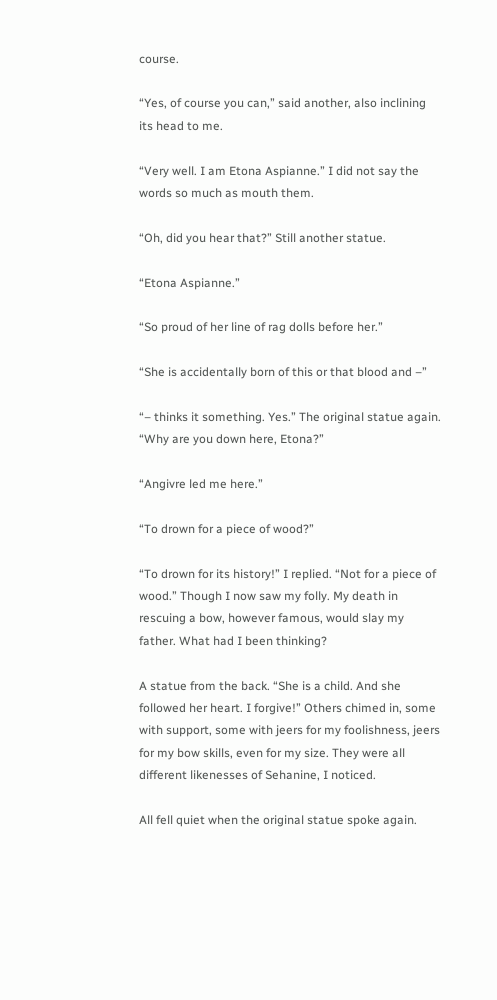course.

“Yes, of course you can,” said another, also inclining its head to me.

“Very well. I am Etona Aspianne.” I did not say the words so much as mouth them.

“Oh, did you hear that?” Still another statue.

“Etona Aspianne.”

“So proud of her line of rag dolls before her.”

“She is accidentally born of this or that blood and –”

“– thinks it something. Yes.” The original statue again. “Why are you down here, Etona?”

“Angivre led me here.”

“To drown for a piece of wood?”

“To drown for its history!” I replied. “Not for a piece of wood.” Though I now saw my folly. My death in rescuing a bow, however famous, would slay my father. What had I been thinking?

A statue from the back. “She is a child. And she followed her heart. I forgive!” Others chimed in, some with support, some with jeers for my foolishness, jeers for my bow skills, even for my size. They were all different likenesses of Sehanine, I noticed.

All fell quiet when the original statue spoke again.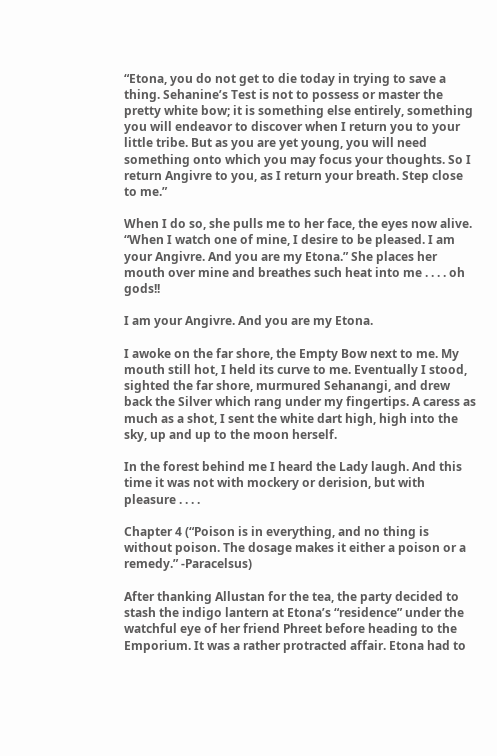“Etona, you do not get to die today in trying to save a thing. Sehanine’s Test is not to possess or master the pretty white bow; it is something else entirely, something you will endeavor to discover when I return you to your little tribe. But as you are yet young, you will need something onto which you may focus your thoughts. So I return Angivre to you, as I return your breath. Step close to me.”

When I do so, she pulls me to her face, the eyes now alive. “When I watch one of mine, I desire to be pleased. I am your Angivre. And you are my Etona.” She places her mouth over mine and breathes such heat into me . . . . oh gods!!

I am your Angivre. And you are my Etona.

I awoke on the far shore, the Empty Bow next to me. My mouth still hot, I held its curve to me. Eventually I stood, sighted the far shore, murmured Sehanangi, and drew back the Silver which rang under my fingertips. A caress as much as a shot, I sent the white dart high, high into the sky, up and up to the moon herself.

In the forest behind me I heard the Lady laugh. And this time it was not with mockery or derision, but with pleasure . . . .

Chapter 4 (“Poison is in everything, and no thing is without poison. The dosage makes it either a poison or a remedy.” -Paracelsus)

After thanking Allustan for the tea, the party decided to stash the indigo lantern at Etona’s “residence” under the watchful eye of her friend Phreet before heading to the Emporium. It was a rather protracted affair. Etona had to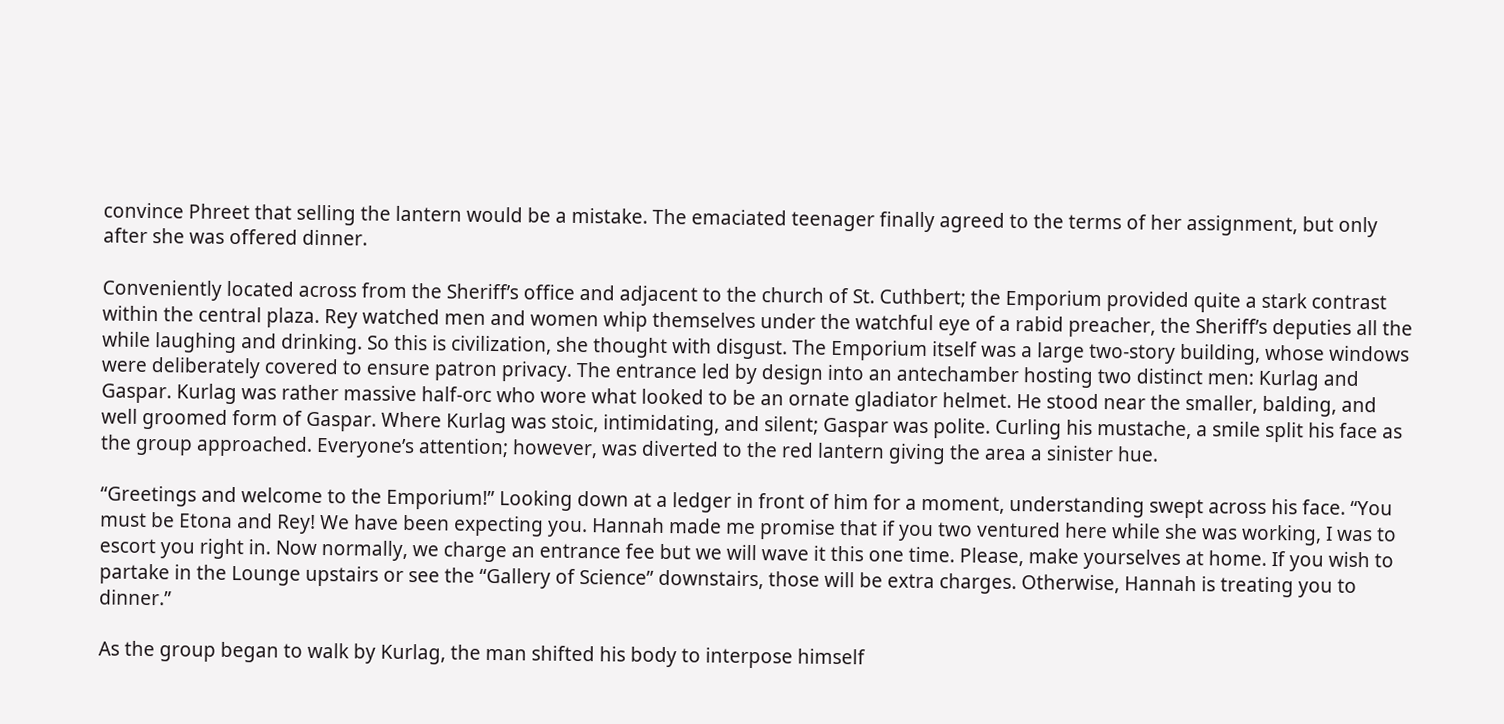convince Phreet that selling the lantern would be a mistake. The emaciated teenager finally agreed to the terms of her assignment, but only after she was offered dinner.

Conveniently located across from the Sheriff’s office and adjacent to the church of St. Cuthbert; the Emporium provided quite a stark contrast within the central plaza. Rey watched men and women whip themselves under the watchful eye of a rabid preacher, the Sheriff’s deputies all the while laughing and drinking. So this is civilization, she thought with disgust. The Emporium itself was a large two-story building, whose windows were deliberately covered to ensure patron privacy. The entrance led by design into an antechamber hosting two distinct men: Kurlag and Gaspar. Kurlag was rather massive half-orc who wore what looked to be an ornate gladiator helmet. He stood near the smaller, balding, and well groomed form of Gaspar. Where Kurlag was stoic, intimidating, and silent; Gaspar was polite. Curling his mustache, a smile split his face as the group approached. Everyone’s attention; however, was diverted to the red lantern giving the area a sinister hue.

“Greetings and welcome to the Emporium!” Looking down at a ledger in front of him for a moment, understanding swept across his face. “You must be Etona and Rey! We have been expecting you. Hannah made me promise that if you two ventured here while she was working, I was to escort you right in. Now normally, we charge an entrance fee but we will wave it this one time. Please, make yourselves at home. If you wish to partake in the Lounge upstairs or see the “Gallery of Science” downstairs, those will be extra charges. Otherwise, Hannah is treating you to dinner.”

As the group began to walk by Kurlag, the man shifted his body to interpose himself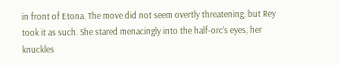in front of Etona. The move did not seem overtly threatening, but Rey took it as such. She stared menacingly into the half-orc’s eyes, her knuckles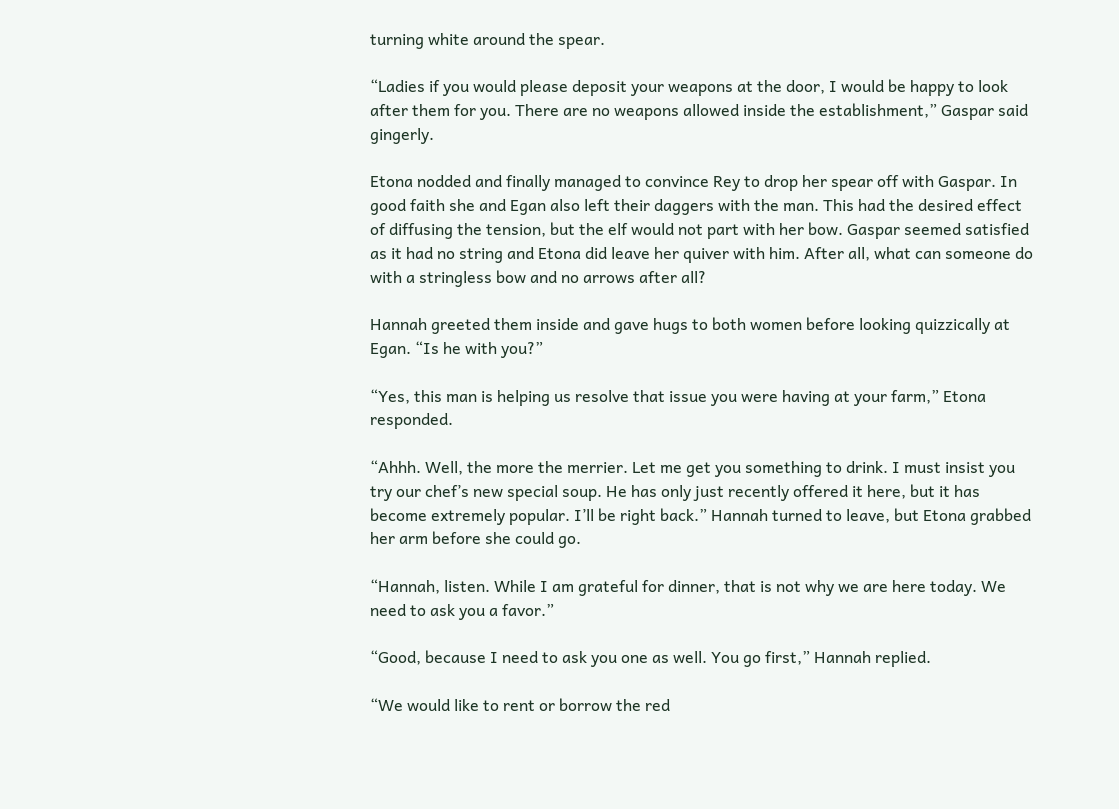turning white around the spear.

“Ladies if you would please deposit your weapons at the door, I would be happy to look after them for you. There are no weapons allowed inside the establishment,” Gaspar said gingerly.

Etona nodded and finally managed to convince Rey to drop her spear off with Gaspar. In good faith she and Egan also left their daggers with the man. This had the desired effect of diffusing the tension, but the elf would not part with her bow. Gaspar seemed satisfied as it had no string and Etona did leave her quiver with him. After all, what can someone do with a stringless bow and no arrows after all?

Hannah greeted them inside and gave hugs to both women before looking quizzically at Egan. “Is he with you?”

“Yes, this man is helping us resolve that issue you were having at your farm,” Etona responded.

“Ahhh. Well, the more the merrier. Let me get you something to drink. I must insist you try our chef’s new special soup. He has only just recently offered it here, but it has become extremely popular. I’ll be right back.” Hannah turned to leave, but Etona grabbed her arm before she could go.

“Hannah, listen. While I am grateful for dinner, that is not why we are here today. We need to ask you a favor.”

“Good, because I need to ask you one as well. You go first,” Hannah replied.

“We would like to rent or borrow the red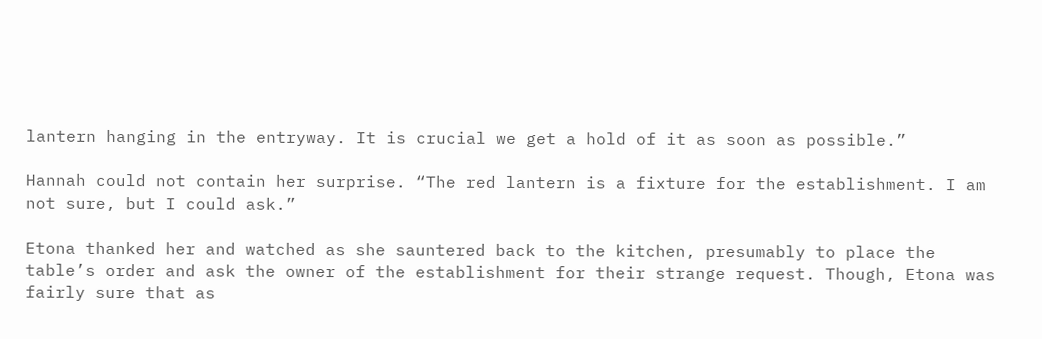lantern hanging in the entryway. It is crucial we get a hold of it as soon as possible.”

Hannah could not contain her surprise. “The red lantern is a fixture for the establishment. I am not sure, but I could ask.”

Etona thanked her and watched as she sauntered back to the kitchen, presumably to place the table’s order and ask the owner of the establishment for their strange request. Though, Etona was fairly sure that as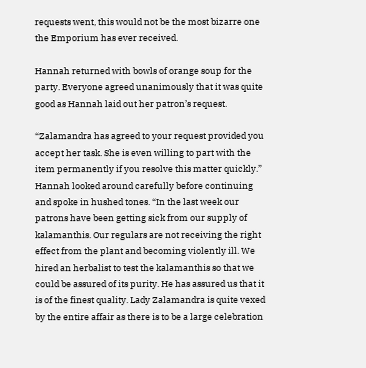requests went, this would not be the most bizarre one the Emporium has ever received.

Hannah returned with bowls of orange soup for the party. Everyone agreed unanimously that it was quite good as Hannah laid out her patron’s request.

“Zalamandra has agreed to your request provided you accept her task. She is even willing to part with the item permanently if you resolve this matter quickly.” Hannah looked around carefully before continuing and spoke in hushed tones. “In the last week our patrons have been getting sick from our supply of kalamanthis. Our regulars are not receiving the right effect from the plant and becoming violently ill. We hired an herbalist to test the kalamanthis so that we could be assured of its purity. He has assured us that it is of the finest quality. Lady Zalamandra is quite vexed by the entire affair as there is to be a large celebration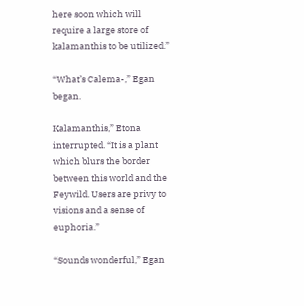here soon which will require a large store of kalamanthis to be utilized.”

“What’s Calema-,” Egan began.

Kalamanthis,” Etona interrupted. “It is a plant which blurs the border between this world and the Feywild. Users are privy to visions and a sense of euphoria.”

“Sounds wonderful,” Egan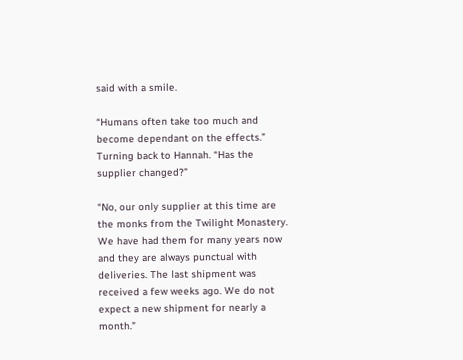said with a smile.

“Humans often take too much and become dependant on the effects.” Turning back to Hannah. “Has the supplier changed?”

“No, our only supplier at this time are the monks from the Twilight Monastery. We have had them for many years now and they are always punctual with deliveries. The last shipment was received a few weeks ago. We do not expect a new shipment for nearly a month.”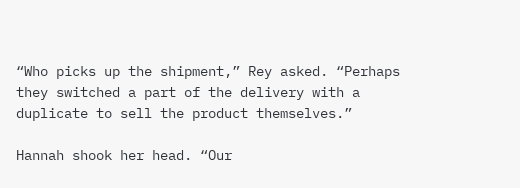“Who picks up the shipment,” Rey asked. “Perhaps they switched a part of the delivery with a duplicate to sell the product themselves.”

Hannah shook her head. “Our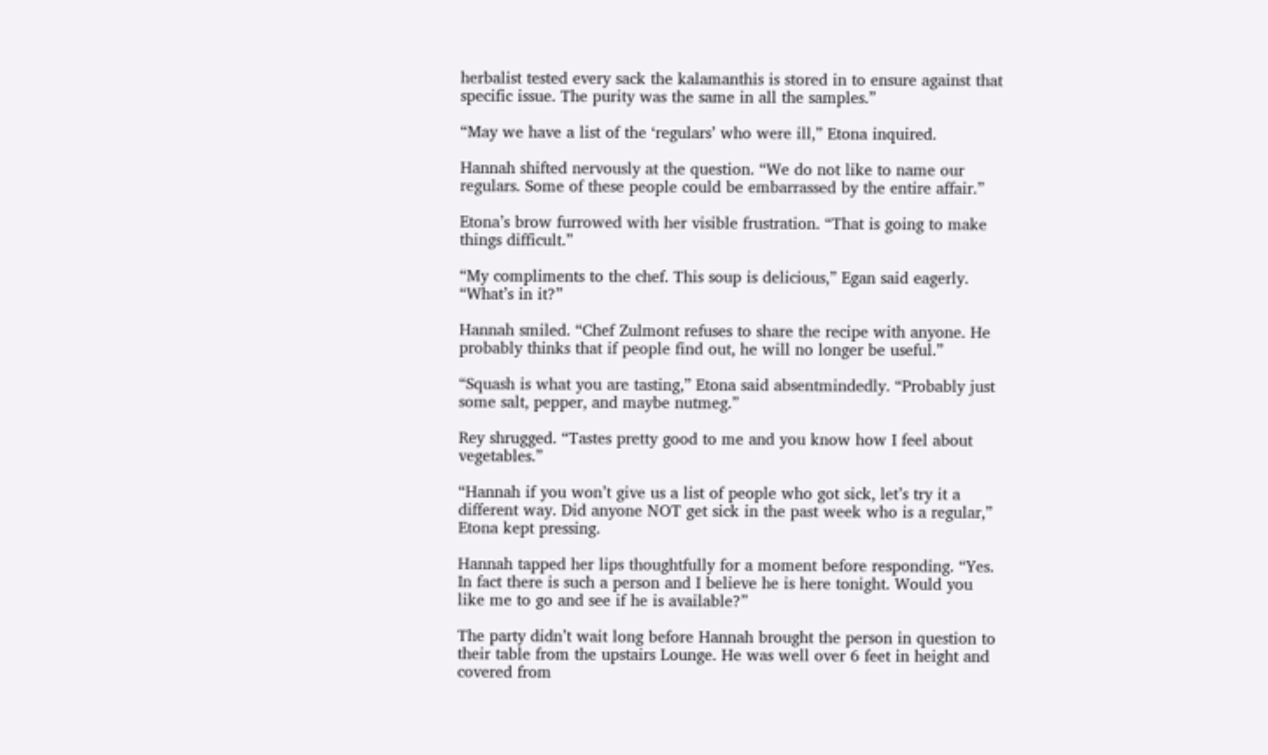herbalist tested every sack the kalamanthis is stored in to ensure against that specific issue. The purity was the same in all the samples.”

“May we have a list of the ‘regulars’ who were ill,” Etona inquired.

Hannah shifted nervously at the question. “We do not like to name our regulars. Some of these people could be embarrassed by the entire affair.”

Etona’s brow furrowed with her visible frustration. “That is going to make things difficult.”

“My compliments to the chef. This soup is delicious,” Egan said eagerly. “What’s in it?”

Hannah smiled. “Chef Zulmont refuses to share the recipe with anyone. He probably thinks that if people find out, he will no longer be useful.”

“Squash is what you are tasting,” Etona said absentmindedly. “Probably just some salt, pepper, and maybe nutmeg.”

Rey shrugged. “Tastes pretty good to me and you know how I feel about vegetables.”

“Hannah if you won’t give us a list of people who got sick, let’s try it a different way. Did anyone NOT get sick in the past week who is a regular,” Etona kept pressing.

Hannah tapped her lips thoughtfully for a moment before responding. “Yes. In fact there is such a person and I believe he is here tonight. Would you like me to go and see if he is available?”

The party didn’t wait long before Hannah brought the person in question to their table from the upstairs Lounge. He was well over 6 feet in height and covered from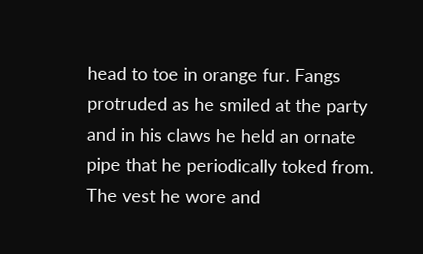head to toe in orange fur. Fangs protruded as he smiled at the party and in his claws he held an ornate pipe that he periodically toked from. The vest he wore and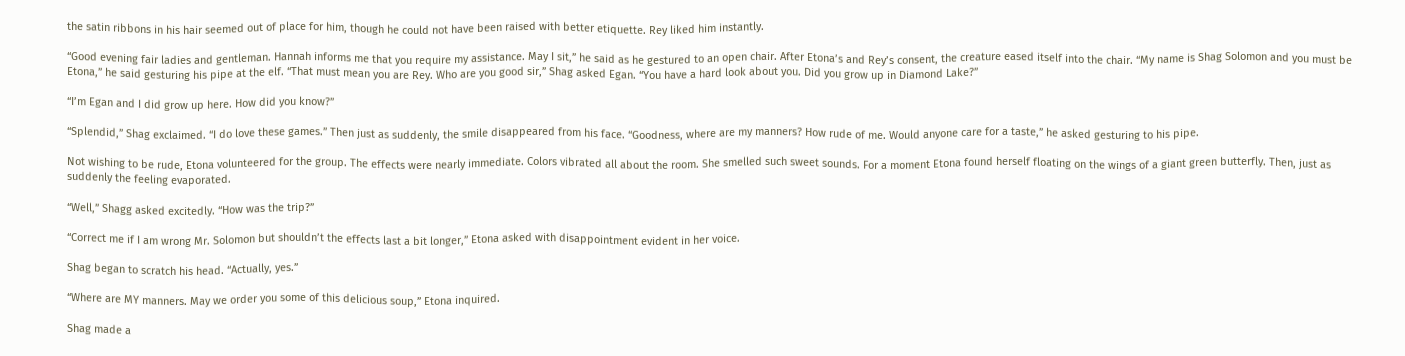the satin ribbons in his hair seemed out of place for him, though he could not have been raised with better etiquette. Rey liked him instantly.

“Good evening fair ladies and gentleman. Hannah informs me that you require my assistance. May I sit,” he said as he gestured to an open chair. After Etona’s and Rey’s consent, the creature eased itself into the chair. “My name is Shag Solomon and you must be Etona,” he said gesturing his pipe at the elf. “That must mean you are Rey. Who are you good sir,” Shag asked Egan. “You have a hard look about you. Did you grow up in Diamond Lake?”

“I’m Egan and I did grow up here. How did you know?”

“Splendid,” Shag exclaimed. “I do love these games.” Then just as suddenly, the smile disappeared from his face. “Goodness, where are my manners? How rude of me. Would anyone care for a taste,” he asked gesturing to his pipe.

Not wishing to be rude, Etona volunteered for the group. The effects were nearly immediate. Colors vibrated all about the room. She smelled such sweet sounds. For a moment Etona found herself floating on the wings of a giant green butterfly. Then, just as suddenly the feeling evaporated.

“Well,” Shagg asked excitedly. “How was the trip?”

“Correct me if I am wrong Mr. Solomon but shouldn’t the effects last a bit longer,” Etona asked with disappointment evident in her voice.

Shag began to scratch his head. “Actually, yes.”

“Where are MY manners. May we order you some of this delicious soup,” Etona inquired.

Shag made a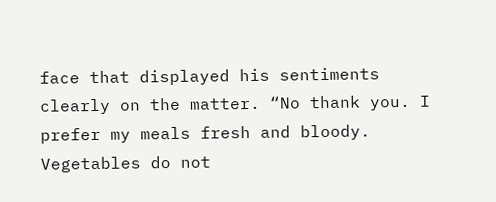face that displayed his sentiments clearly on the matter. “No thank you. I prefer my meals fresh and bloody. Vegetables do not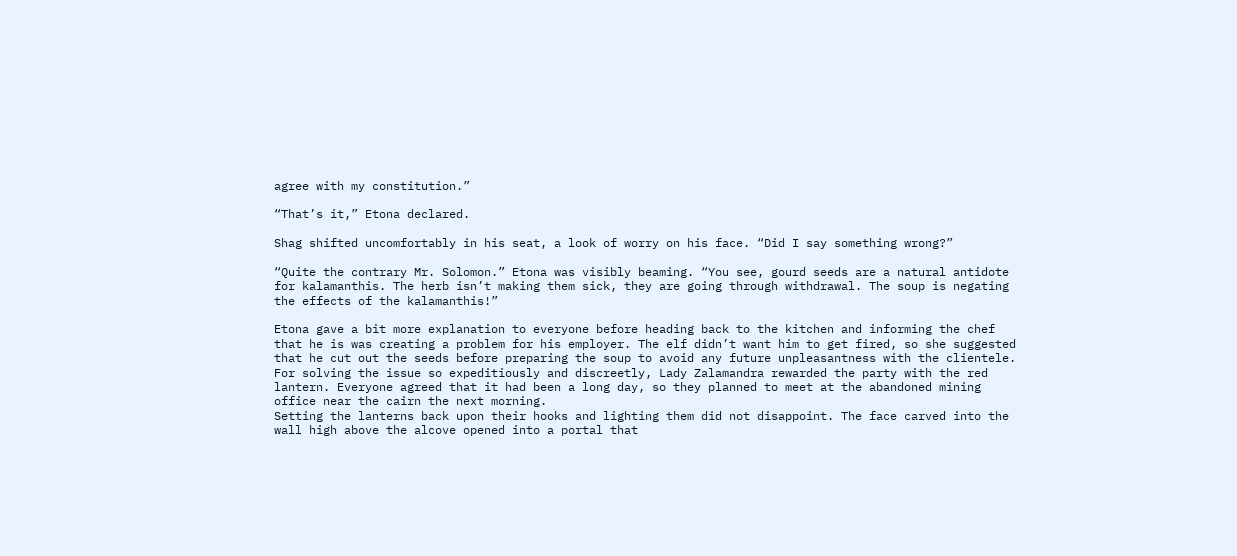agree with my constitution.”

“That’s it,” Etona declared.

Shag shifted uncomfortably in his seat, a look of worry on his face. “Did I say something wrong?”

“Quite the contrary Mr. Solomon.” Etona was visibly beaming. “You see, gourd seeds are a natural antidote for kalamanthis. The herb isn’t making them sick, they are going through withdrawal. The soup is negating the effects of the kalamanthis!”

Etona gave a bit more explanation to everyone before heading back to the kitchen and informing the chef that he is was creating a problem for his employer. The elf didn’t want him to get fired, so she suggested that he cut out the seeds before preparing the soup to avoid any future unpleasantness with the clientele. For solving the issue so expeditiously and discreetly, Lady Zalamandra rewarded the party with the red lantern. Everyone agreed that it had been a long day, so they planned to meet at the abandoned mining office near the cairn the next morning.
Setting the lanterns back upon their hooks and lighting them did not disappoint. The face carved into the wall high above the alcove opened into a portal that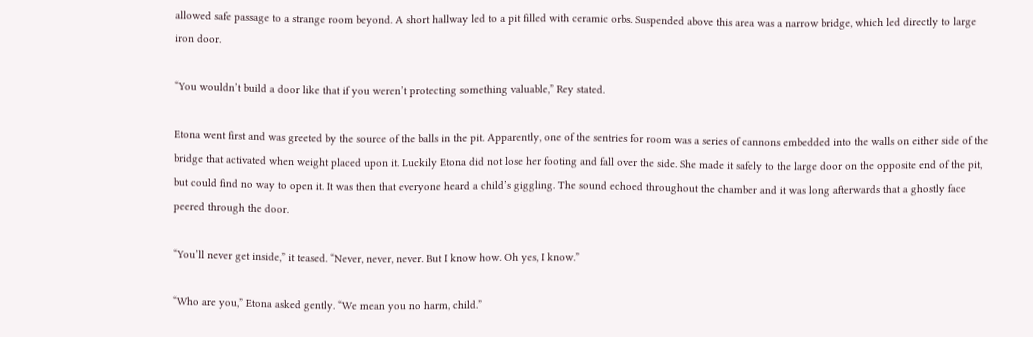allowed safe passage to a strange room beyond. A short hallway led to a pit filled with ceramic orbs. Suspended above this area was a narrow bridge, which led directly to large iron door.

“You wouldn’t build a door like that if you weren’t protecting something valuable,” Rey stated.

Etona went first and was greeted by the source of the balls in the pit. Apparently, one of the sentries for room was a series of cannons embedded into the walls on either side of the bridge that activated when weight placed upon it. Luckily Etona did not lose her footing and fall over the side. She made it safely to the large door on the opposite end of the pit, but could find no way to open it. It was then that everyone heard a child’s giggling. The sound echoed throughout the chamber and it was long afterwards that a ghostly face peered through the door.

“You’ll never get inside,” it teased. “Never, never, never. But I know how. Oh yes, I know.”

“Who are you,” Etona asked gently. “We mean you no harm, child.”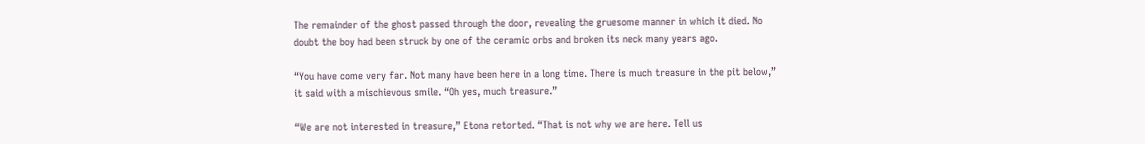The remainder of the ghost passed through the door, revealing the gruesome manner in which it died. No doubt the boy had been struck by one of the ceramic orbs and broken its neck many years ago.

“You have come very far. Not many have been here in a long time. There is much treasure in the pit below,” it said with a mischievous smile. “Oh yes, much treasure.”

“We are not interested in treasure,” Etona retorted. “That is not why we are here. Tell us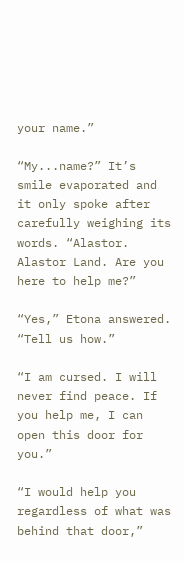your name.”

“My...name?” It’s smile evaporated and it only spoke after carefully weighing its words. “Alastor. Alastor Land. Are you here to help me?”

“Yes,” Etona answered. “Tell us how.”

“I am cursed. I will never find peace. If you help me, I can open this door for you.”

“I would help you regardless of what was behind that door,”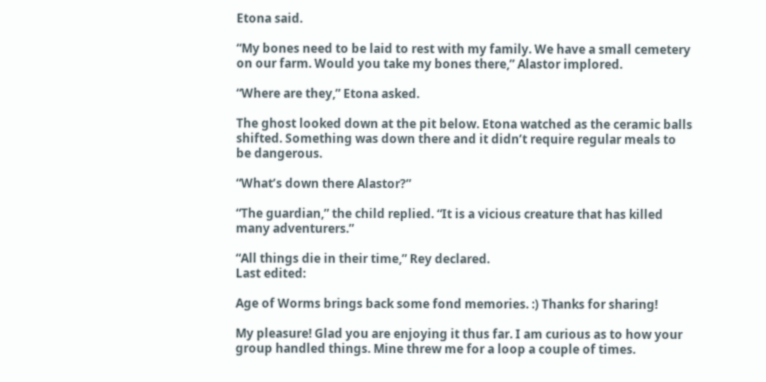Etona said.

“My bones need to be laid to rest with my family. We have a small cemetery on our farm. Would you take my bones there,” Alastor implored.

“Where are they,” Etona asked.

The ghost looked down at the pit below. Etona watched as the ceramic balls shifted. Something was down there and it didn’t require regular meals to be dangerous.

“What’s down there Alastor?”

“The guardian,” the child replied. “It is a vicious creature that has killed many adventurers.”

“All things die in their time,” Rey declared.
Last edited:

Age of Worms brings back some fond memories. :) Thanks for sharing!

My pleasure! Glad you are enjoying it thus far. I am curious as to how your group handled things. Mine threw me for a loop a couple of times.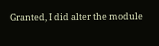Granted, I did alter the module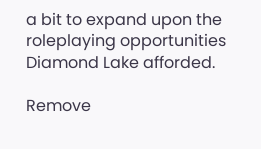a bit to expand upon the roleplaying opportunities Diamond Lake afforded.

Remove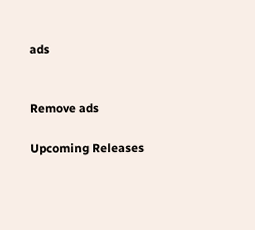ads


Remove ads

Upcoming Releases